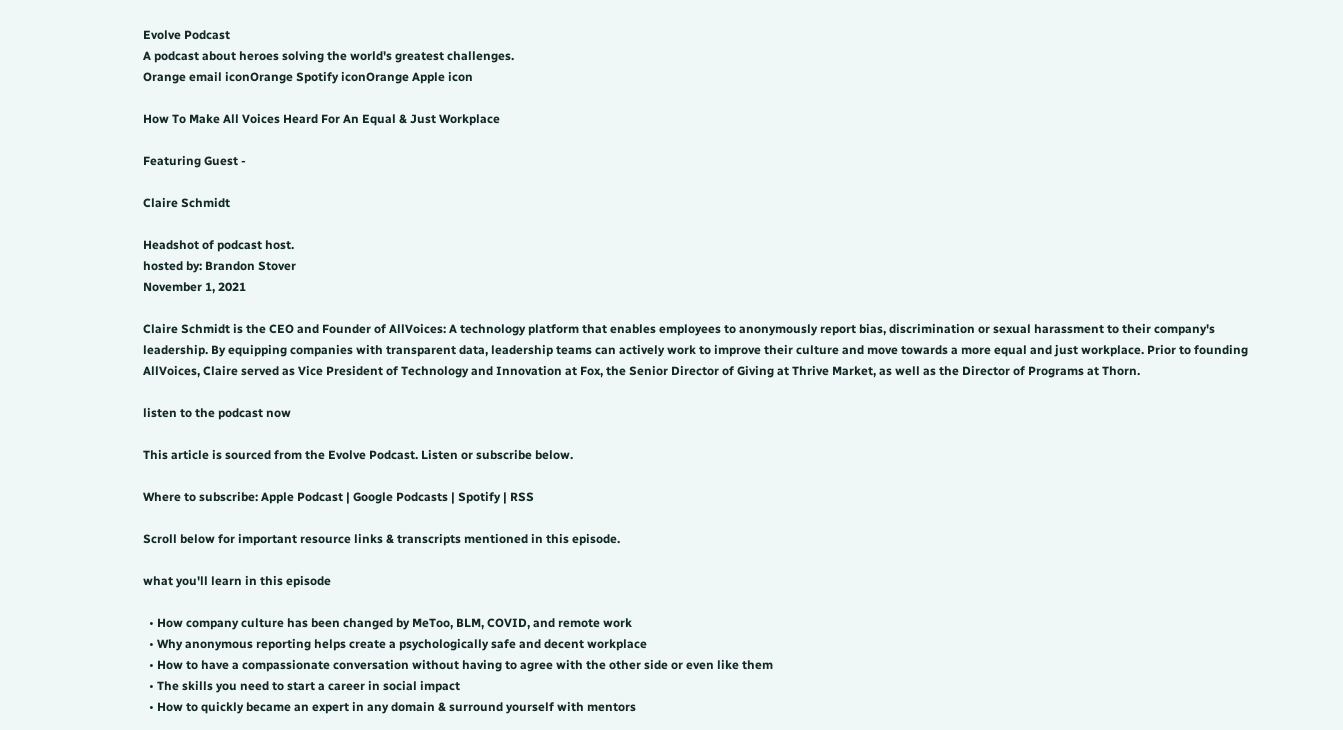Evolve Podcast
A podcast about heroes solving the world's greatest challenges.
Orange email iconOrange Spotify iconOrange Apple icon

How To Make All Voices Heard For An Equal & Just Workplace

Featuring Guest -

Claire Schmidt

Headshot of podcast host.
hosted by: Brandon Stover
November 1, 2021

Claire Schmidt is the CEO and Founder of AllVoices: A technology platform that enables employees to anonymously report bias, discrimination or sexual harassment to their company's leadership. By equipping companies with transparent data, leadership teams can actively work to improve their culture and move towards a more equal and just workplace. Prior to founding AllVoices, Claire served as Vice President of Technology and Innovation at Fox, the Senior Director of Giving at Thrive Market, as well as the Director of Programs at Thorn.

listen to the podcast now

This article is sourced from the Evolve Podcast. Listen or subscribe below.

Where to subscribe: Apple Podcast | Google Podcasts | Spotify | RSS

Scroll below for important resource links & transcripts mentioned in this episode.

what you'll learn in this episode

  • How company culture has been changed by MeToo, BLM, COVID, and remote work
  • Why anonymous reporting helps create a psychologically safe and decent workplace
  • How to have a compassionate conversation without having to agree with the other side or even like them
  • The skills you need to start a career in social impact
  • How to quickly became an expert in any domain & surround yourself with mentors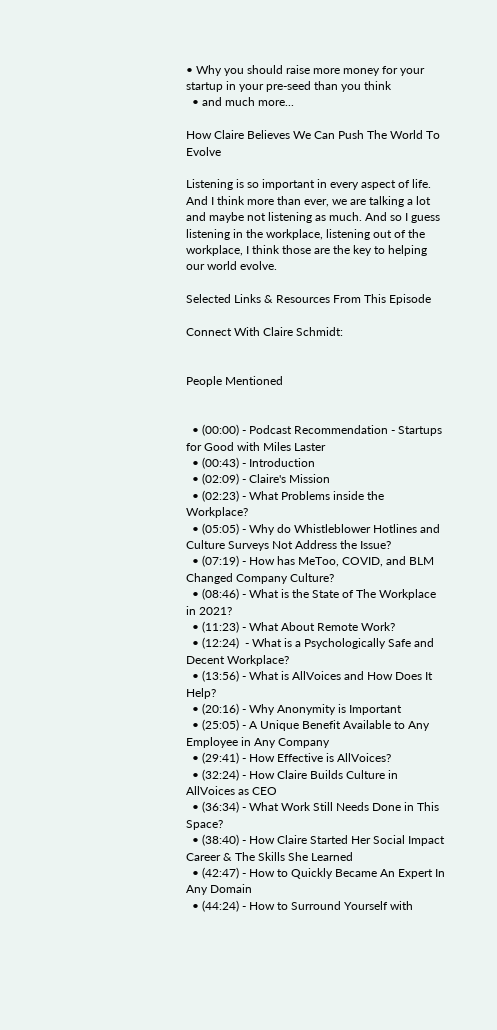• Why you should raise more money for your startup in your pre-seed than you think
  • and much more...

How Claire Believes We Can Push The World To Evolve

Listening is so important in every aspect of life. And I think more than ever, we are talking a lot and maybe not listening as much. And so I guess listening in the workplace, listening out of the workplace, I think those are the key to helping our world evolve.

Selected Links & Resources From This Episode

Connect With Claire Schmidt:


People Mentioned


  • (00:00) - Podcast Recommendation - Startups for Good with Miles Laster
  • (00:43) - Introduction
  • (02:09) - Claire's Mission
  • (02:23) - What Problems inside the Workplace?
  • (05:05) - Why do Whistleblower Hotlines and Culture Surveys Not Address the Issue?
  • (07:19) - How has MeToo, COVID, and BLM Changed Company Culture?
  • (08:46) - What is the State of The Workplace in 2021?
  • (11:23) - What About Remote Work?
  • (12:24)  - What is a Psychologically Safe and Decent Workplace?
  • (13:56) - What is AllVoices and How Does It Help?
  • (20:16) - Why Anonymity is Important
  • (25:05) - A Unique Benefit Available to Any Employee in Any Company
  • (29:41) - How Effective is AllVoices?
  • (32:24) - How Claire Builds Culture in AllVoices as CEO
  • (36:34) - What Work Still Needs Done in This Space?
  • (38:40) - How Claire Started Her Social Impact Career & The Skills She Learned
  • (42:47) - How to Quickly Became An Expert In Any Domain
  • (44:24) - How to Surround Yourself with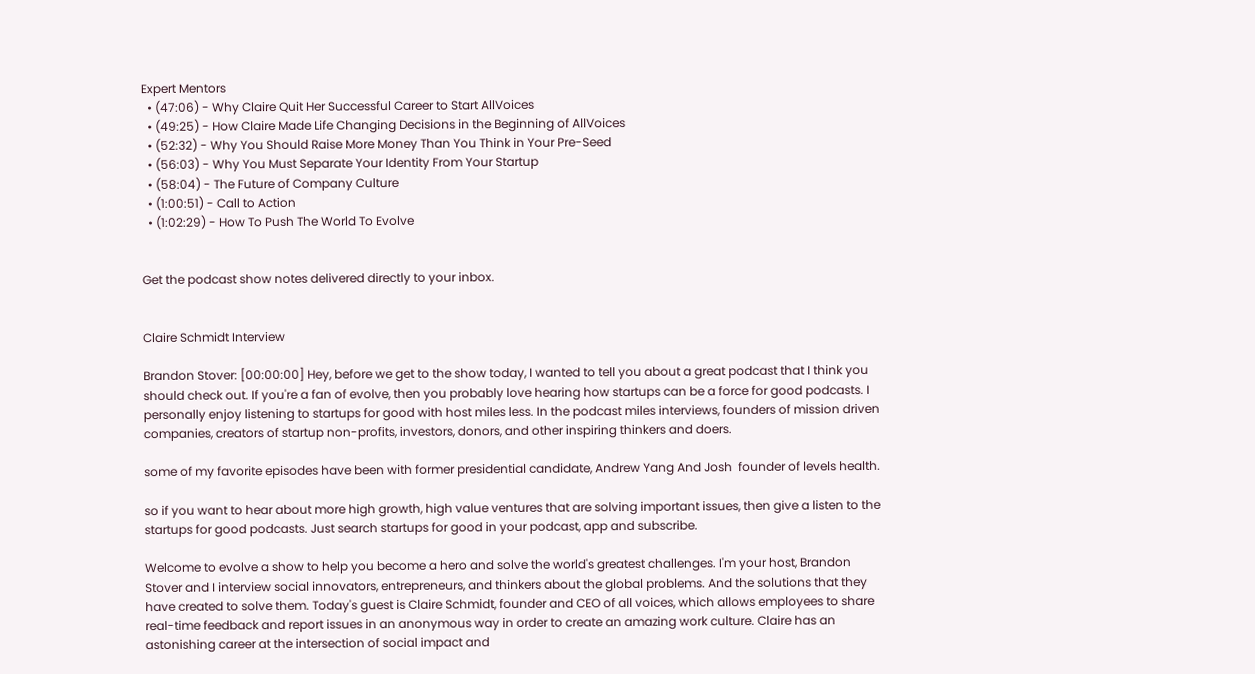Expert Mentors
  • (47:06) - Why Claire Quit Her Successful Career to Start AllVoices
  • (49:25) - How Claire Made Life Changing Decisions in the Beginning of AllVoices
  • (52:32) - Why You Should Raise More Money Than You Think in Your Pre-Seed
  • (56:03) - Why You Must Separate Your Identity From Your Startup
  • (58:04) - The Future of Company Culture
  • (1:00:51) - Call to Action
  • (1:02:29) - How To Push The World To Evolve


Get the podcast show notes delivered directly to your inbox.


Claire Schmidt Interview

Brandon Stover: [00:00:00] Hey, before we get to the show today, I wanted to tell you about a great podcast that I think you should check out. If you're a fan of evolve, then you probably love hearing how startups can be a force for good podcasts. I personally enjoy listening to startups for good with host miles less. In the podcast miles interviews, founders of mission driven companies, creators of startup non-profits, investors, donors, and other inspiring thinkers and doers.

some of my favorite episodes have been with former presidential candidate, Andrew Yang And Josh  founder of levels health.

so if you want to hear about more high growth, high value ventures that are solving important issues, then give a listen to the startups for good podcasts. Just search startups for good in your podcast, app and subscribe.

Welcome to evolve a show to help you become a hero and solve the world's greatest challenges. I'm your host, Brandon Stover and I interview social innovators, entrepreneurs, and thinkers about the global problems. And the solutions that they have created to solve them. Today's guest is Claire Schmidt, founder and CEO of all voices, which allows employees to share real-time feedback and report issues in an anonymous way in order to create an amazing work culture. Claire has an astonishing career at the intersection of social impact and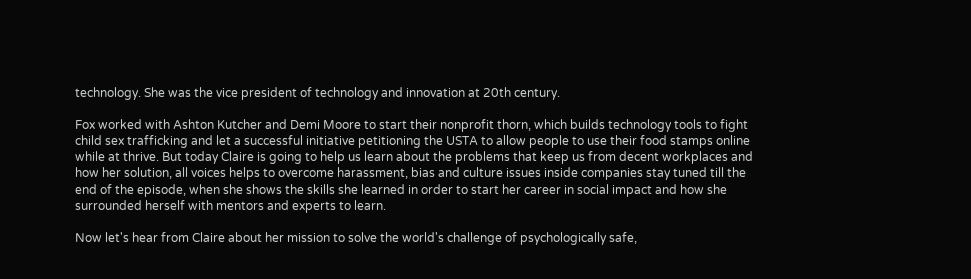technology. She was the vice president of technology and innovation at 20th century.

Fox worked with Ashton Kutcher and Demi Moore to start their nonprofit thorn, which builds technology tools to fight child sex trafficking and let a successful initiative petitioning the USTA to allow people to use their food stamps online while at thrive. But today Claire is going to help us learn about the problems that keep us from decent workplaces and how her solution, all voices helps to overcome harassment, bias and culture issues inside companies stay tuned till the end of the episode, when she shows the skills she learned in order to start her career in social impact and how she surrounded herself with mentors and experts to learn.

Now let's hear from Claire about her mission to solve the world's challenge of psychologically safe,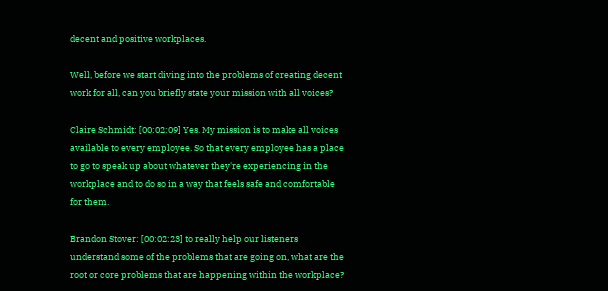decent and positive workplaces.

Well, before we start diving into the problems of creating decent work for all, can you briefly state your mission with all voices?

Claire Schmidt: [00:02:09] Yes. My mission is to make all voices available to every employee. So that every employee has a place to go to speak up about whatever they're experiencing in the workplace and to do so in a way that feels safe and comfortable for them.

Brandon Stover: [00:02:23] to really help our listeners understand some of the problems that are going on, what are the root or core problems that are happening within the workplace?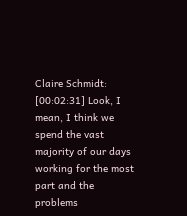Claire Schmidt: [00:02:31] Look, I mean, I think we spend the vast majority of our days working for the most part and the problems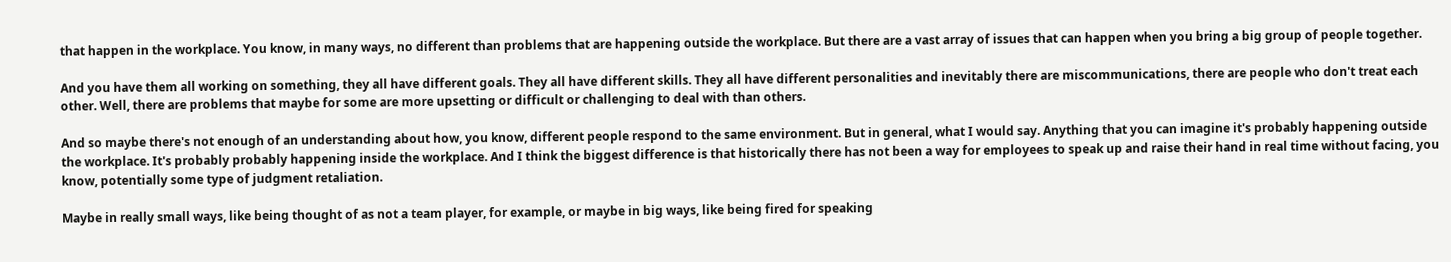that happen in the workplace. You know, in many ways, no different than problems that are happening outside the workplace. But there are a vast array of issues that can happen when you bring a big group of people together.

And you have them all working on something, they all have different goals. They all have different skills. They all have different personalities and inevitably there are miscommunications, there are people who don't treat each other. Well, there are problems that maybe for some are more upsetting or difficult or challenging to deal with than others.

And so maybe there's not enough of an understanding about how, you know, different people respond to the same environment. But in general, what I would say. Anything that you can imagine it's probably happening outside the workplace. It's probably probably happening inside the workplace. And I think the biggest difference is that historically there has not been a way for employees to speak up and raise their hand in real time without facing, you know, potentially some type of judgment retaliation.

Maybe in really small ways, like being thought of as not a team player, for example, or maybe in big ways, like being fired for speaking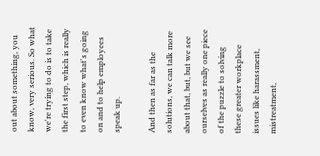out about something, you know, very serious. So what we're trying to do is to take the first step, which is really to even know what's going on and to help employees speak up.

And then as far as the solutions, we can talk more about that, but, but we see ourselves as really one piece of the puzzle to solving these greater workplace issues like harassment, mistreatment,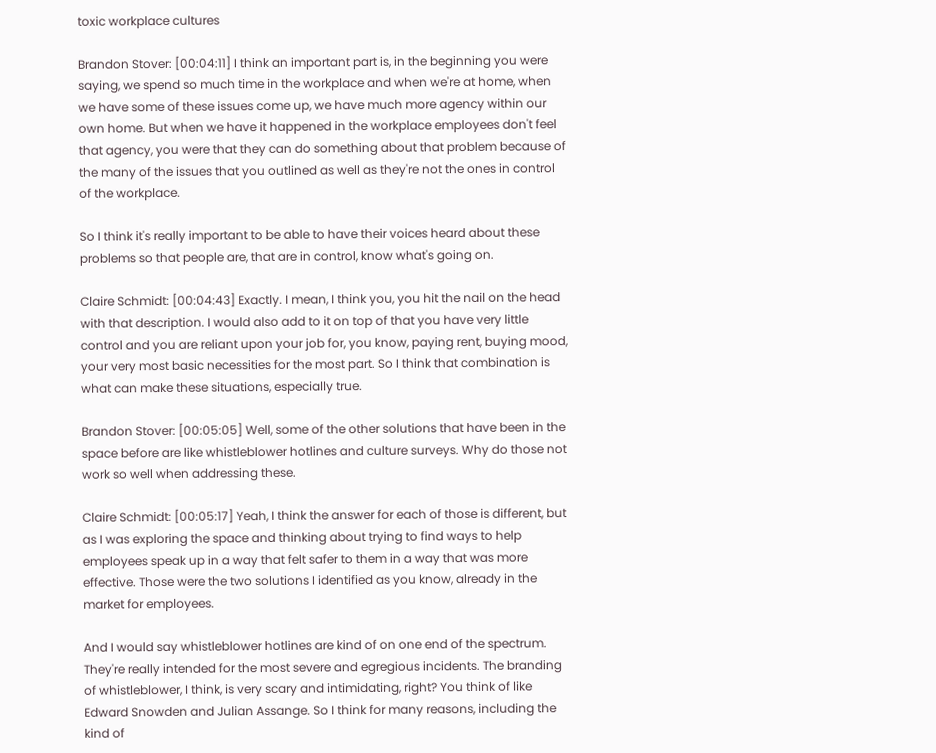toxic workplace cultures

Brandon Stover: [00:04:11] I think an important part is, in the beginning you were saying, we spend so much time in the workplace and when we're at home, when we have some of these issues come up, we have much more agency within our own home. But when we have it happened in the workplace employees don't feel that agency, you were that they can do something about that problem because of the many of the issues that you outlined as well as they're not the ones in control of the workplace.

So I think it's really important to be able to have their voices heard about these problems so that people are, that are in control, know what's going on.

Claire Schmidt: [00:04:43] Exactly. I mean, I think you, you hit the nail on the head with that description. I would also add to it on top of that you have very little control and you are reliant upon your job for, you know, paying rent, buying mood, your very most basic necessities for the most part. So I think that combination is what can make these situations, especially true.

Brandon Stover: [00:05:05] Well, some of the other solutions that have been in the space before are like whistleblower hotlines and culture surveys. Why do those not work so well when addressing these.

Claire Schmidt: [00:05:17] Yeah, I think the answer for each of those is different, but as I was exploring the space and thinking about trying to find ways to help employees speak up in a way that felt safer to them in a way that was more effective. Those were the two solutions I identified as you know, already in the market for employees.

And I would say whistleblower hotlines are kind of on one end of the spectrum. They're really intended for the most severe and egregious incidents. The branding of whistleblower, I think, is very scary and intimidating, right? You think of like Edward Snowden and Julian Assange. So I think for many reasons, including the kind of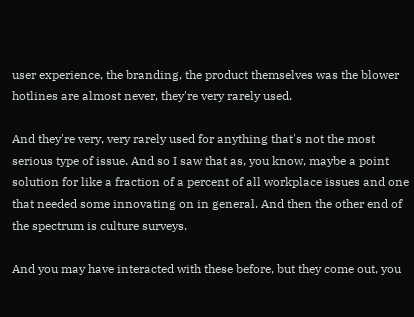user experience, the branding, the product themselves was the blower hotlines are almost never, they're very rarely used.

And they're very, very rarely used for anything that's not the most serious type of issue. And so I saw that as, you know, maybe a point solution for like a fraction of a percent of all workplace issues and one that needed some innovating on in general. And then the other end of the spectrum is culture surveys.

And you may have interacted with these before, but they come out, you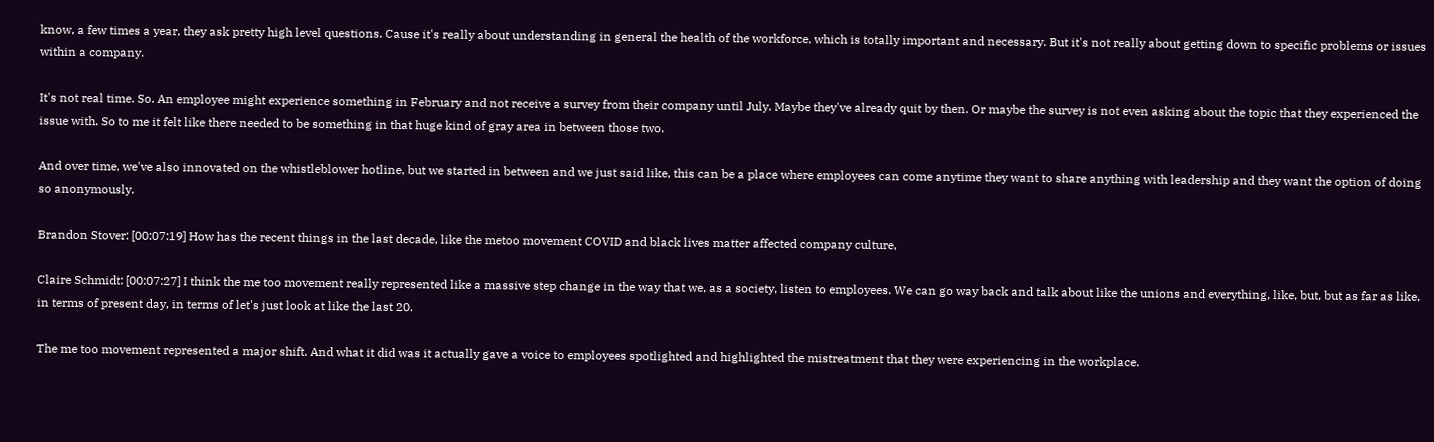know, a few times a year, they ask pretty high level questions. Cause it's really about understanding in general the health of the workforce, which is totally important and necessary. But it's not really about getting down to specific problems or issues within a company.

It's not real time. So. An employee might experience something in February and not receive a survey from their company until July. Maybe they've already quit by then. Or maybe the survey is not even asking about the topic that they experienced the issue with. So to me it felt like there needed to be something in that huge kind of gray area in between those two.

And over time, we've also innovated on the whistleblower hotline, but we started in between and we just said like, this can be a place where employees can come anytime they want to share anything with leadership and they want the option of doing so anonymously.

Brandon Stover: [00:07:19] How has the recent things in the last decade, like the metoo movement COVID and black lives matter affected company culture,

Claire Schmidt: [00:07:27] I think the me too movement really represented like a massive step change in the way that we, as a society, listen to employees. We can go way back and talk about like the unions and everything, like, but, but as far as like, in terms of present day, in terms of let's just look at like the last 20.

The me too movement represented a major shift. And what it did was it actually gave a voice to employees spotlighted and highlighted the mistreatment that they were experiencing in the workplace.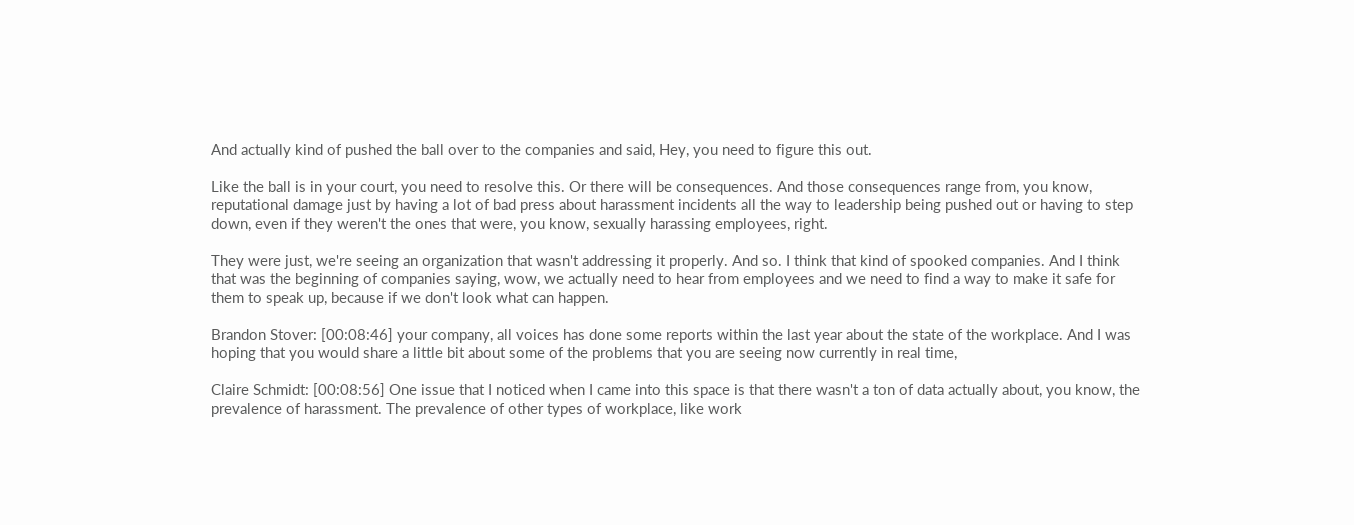And actually kind of pushed the ball over to the companies and said, Hey, you need to figure this out.

Like the ball is in your court, you need to resolve this. Or there will be consequences. And those consequences range from, you know, reputational damage just by having a lot of bad press about harassment incidents all the way to leadership being pushed out or having to step down, even if they weren't the ones that were, you know, sexually harassing employees, right.

They were just, we're seeing an organization that wasn't addressing it properly. And so. I think that kind of spooked companies. And I think that was the beginning of companies saying, wow, we actually need to hear from employees and we need to find a way to make it safe for them to speak up, because if we don't look what can happen.

Brandon Stover: [00:08:46] your company, all voices has done some reports within the last year about the state of the workplace. And I was hoping that you would share a little bit about some of the problems that you are seeing now currently in real time,

Claire Schmidt: [00:08:56] One issue that I noticed when I came into this space is that there wasn't a ton of data actually about, you know, the prevalence of harassment. The prevalence of other types of workplace, like work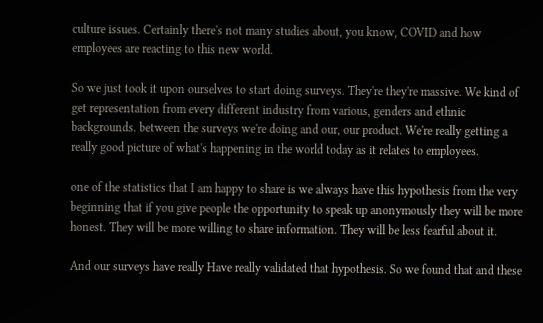culture issues. Certainly there's not many studies about, you know, COVID and how employees are reacting to this new world.

So we just took it upon ourselves to start doing surveys. They're they're massive. We kind of get representation from every different industry from various, genders and ethnic backgrounds. between the surveys we're doing and our, our product. We're really getting a really good picture of what's happening in the world today as it relates to employees.

one of the statistics that I am happy to share is we always have this hypothesis from the very beginning that if you give people the opportunity to speak up anonymously they will be more honest. They will be more willing to share information. They will be less fearful about it.

And our surveys have really Have really validated that hypothesis. So we found that and these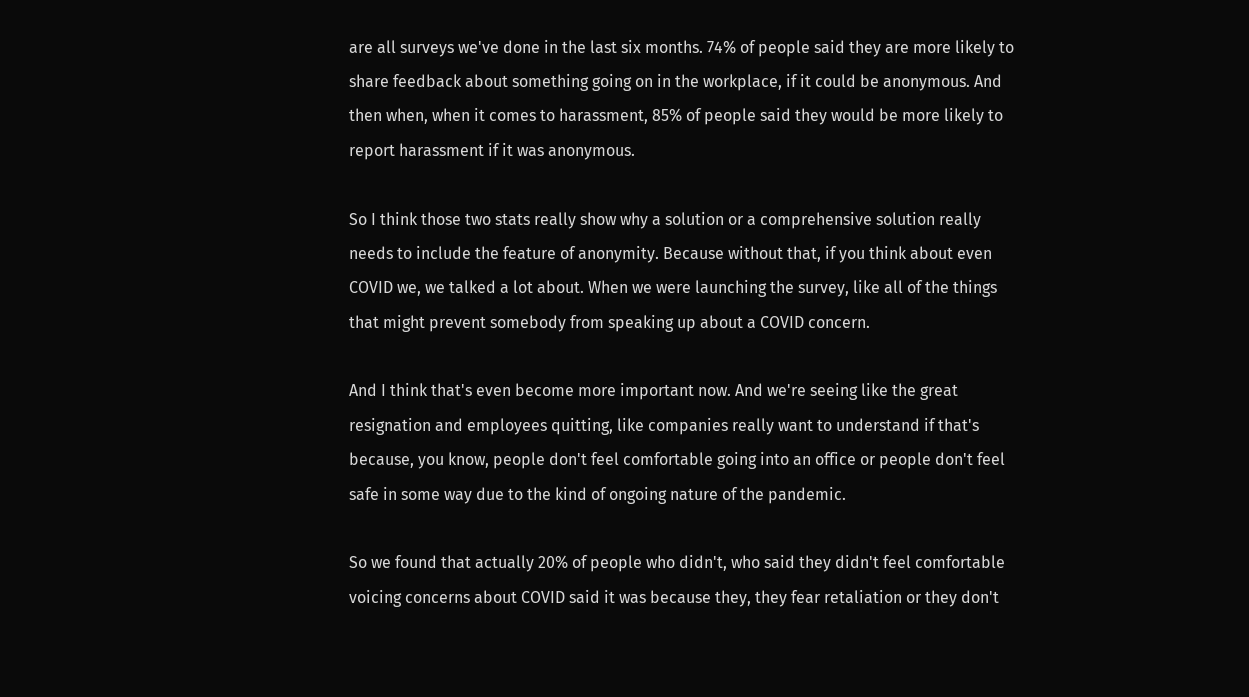are all surveys we've done in the last six months. 74% of people said they are more likely to share feedback about something going on in the workplace, if it could be anonymous. And then when, when it comes to harassment, 85% of people said they would be more likely to report harassment if it was anonymous.

So I think those two stats really show why a solution or a comprehensive solution really needs to include the feature of anonymity. Because without that, if you think about even COVID we, we talked a lot about. When we were launching the survey, like all of the things that might prevent somebody from speaking up about a COVID concern.

And I think that's even become more important now. And we're seeing like the great resignation and employees quitting, like companies really want to understand if that's because, you know, people don't feel comfortable going into an office or people don't feel safe in some way due to the kind of ongoing nature of the pandemic.

So we found that actually 20% of people who didn't, who said they didn't feel comfortable voicing concerns about COVID said it was because they, they fear retaliation or they don't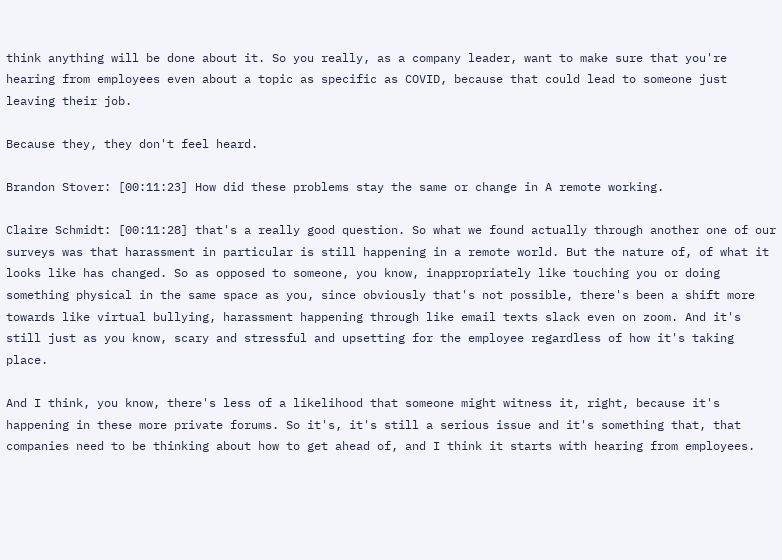think anything will be done about it. So you really, as a company leader, want to make sure that you're hearing from employees even about a topic as specific as COVID, because that could lead to someone just leaving their job.

Because they, they don't feel heard.

Brandon Stover: [00:11:23] How did these problems stay the same or change in A remote working.

Claire Schmidt: [00:11:28] that's a really good question. So what we found actually through another one of our surveys was that harassment in particular is still happening in a remote world. But the nature of, of what it looks like has changed. So as opposed to someone, you know, inappropriately like touching you or doing something physical in the same space as you, since obviously that's not possible, there's been a shift more towards like virtual bullying, harassment happening through like email texts slack even on zoom. And it's still just as you know, scary and stressful and upsetting for the employee regardless of how it's taking place.

And I think, you know, there's less of a likelihood that someone might witness it, right, because it's happening in these more private forums. So it's, it's still a serious issue and it's something that, that companies need to be thinking about how to get ahead of, and I think it starts with hearing from employees.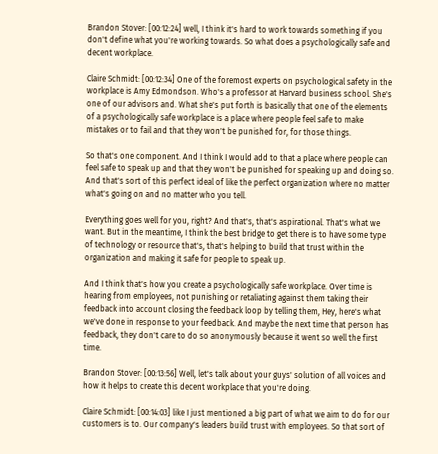Brandon Stover: [00:12:24] well, I think it's hard to work towards something if you don't define what you're working towards. So what does a psychologically safe and decent workplace.

Claire Schmidt: [00:12:34] One of the foremost experts on psychological safety in the workplace is Amy Edmondson. Who's a professor at Harvard business school. She's one of our advisors and. What she's put forth is basically that one of the elements of a psychologically safe workplace is a place where people feel safe to make mistakes or to fail and that they won't be punished for, for those things.

So that's one component. And I think I would add to that a place where people can feel safe to speak up and that they won't be punished for speaking up and doing so. And that's sort of this perfect ideal of like the perfect organization where no matter what's going on and no matter who you tell.

Everything goes well for you, right? And that's, that's aspirational. That's what we want. But in the meantime, I think the best bridge to get there is to have some type of technology or resource that's, that's helping to build that trust within the organization and making it safe for people to speak up.

And I think that's how you create a psychologically safe workplace. Over time is hearing from employees, not punishing or retaliating against them taking their feedback into account closing the feedback loop by telling them, Hey, here's what we've done in response to your feedback. And maybe the next time that person has feedback, they don't care to do so anonymously because it went so well the first time.

Brandon Stover: [00:13:56] Well, let's talk about your guys' solution of all voices and how it helps to create this decent workplace that you're doing.

Claire Schmidt: [00:14:03] like I just mentioned a big part of what we aim to do for our customers is to. Our company's leaders build trust with employees. So that sort of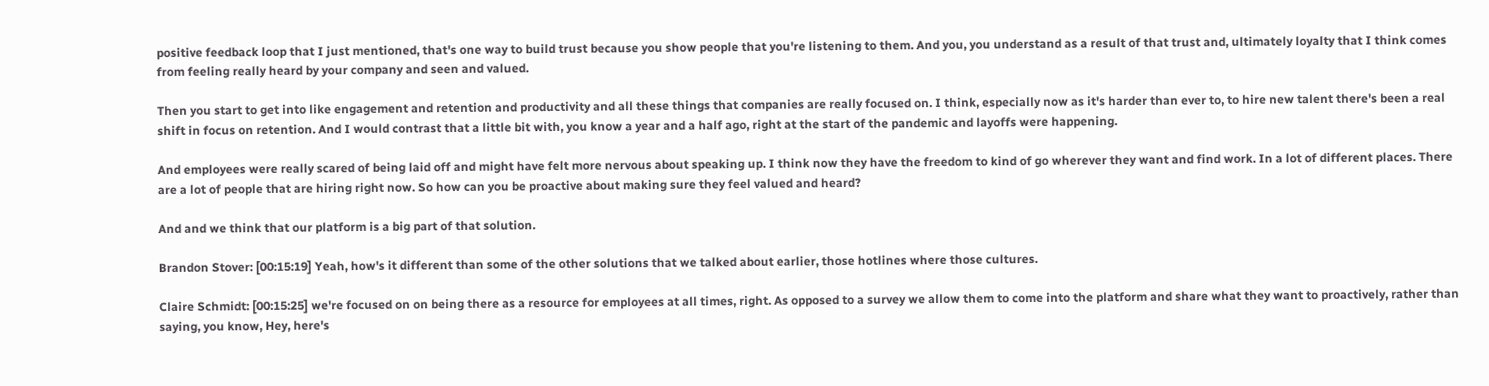positive feedback loop that I just mentioned, that's one way to build trust because you show people that you're listening to them. And you, you understand as a result of that trust and, ultimately loyalty that I think comes from feeling really heard by your company and seen and valued.

Then you start to get into like engagement and retention and productivity and all these things that companies are really focused on. I think, especially now as it's harder than ever to, to hire new talent there's been a real shift in focus on retention. And I would contrast that a little bit with, you know a year and a half ago, right at the start of the pandemic and layoffs were happening.

And employees were really scared of being laid off and might have felt more nervous about speaking up. I think now they have the freedom to kind of go wherever they want and find work. In a lot of different places. There are a lot of people that are hiring right now. So how can you be proactive about making sure they feel valued and heard?

And and we think that our platform is a big part of that solution.

Brandon Stover: [00:15:19] Yeah, how's it different than some of the other solutions that we talked about earlier, those hotlines where those cultures.

Claire Schmidt: [00:15:25] we're focused on on being there as a resource for employees at all times, right. As opposed to a survey we allow them to come into the platform and share what they want to proactively, rather than saying, you know, Hey, here's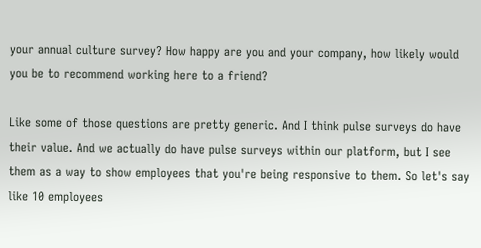your annual culture survey? How happy are you and your company, how likely would you be to recommend working here to a friend?

Like some of those questions are pretty generic. And I think pulse surveys do have their value. And we actually do have pulse surveys within our platform, but I see them as a way to show employees that you're being responsive to them. So let's say like 10 employees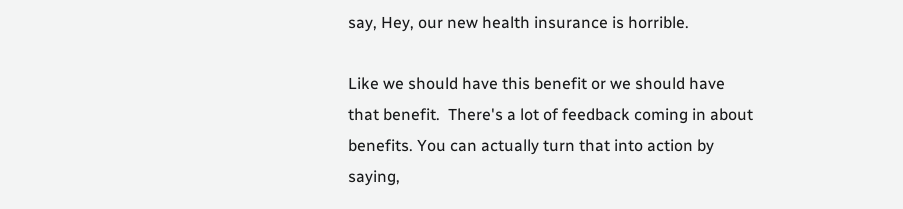say, Hey, our new health insurance is horrible.

Like we should have this benefit or we should have that benefit.  There's a lot of feedback coming in about benefits. You can actually turn that into action by saying,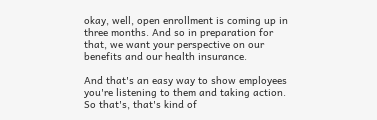okay, well, open enrollment is coming up in three months. And so in preparation for that, we want your perspective on our benefits and our health insurance.

And that's an easy way to show employees you're listening to them and taking action. So that's, that's kind of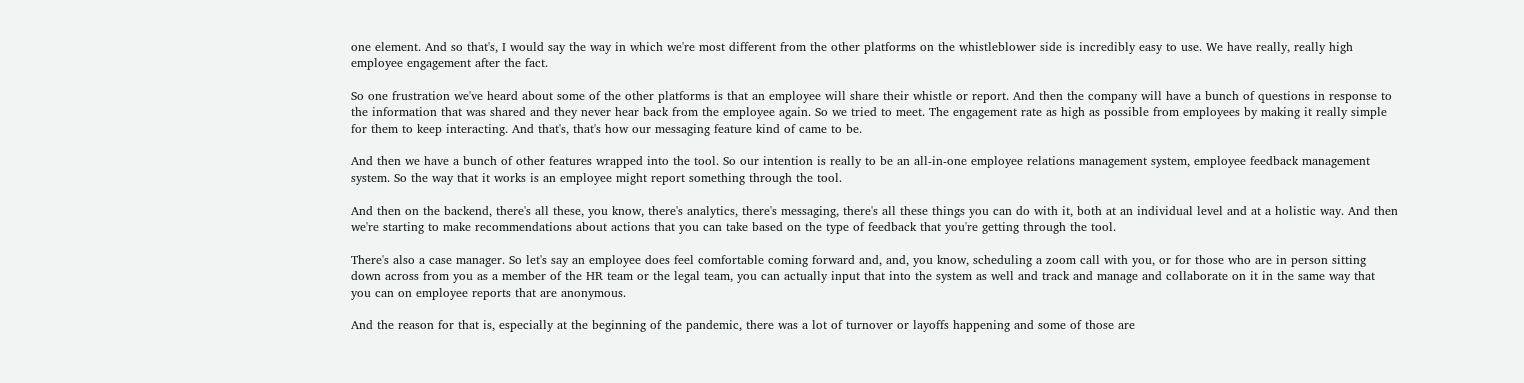one element. And so that's, I would say the way in which we're most different from the other platforms on the whistleblower side is incredibly easy to use. We have really, really high employee engagement after the fact.

So one frustration we've heard about some of the other platforms is that an employee will share their whistle or report. And then the company will have a bunch of questions in response to the information that was shared and they never hear back from the employee again. So we tried to meet. The engagement rate as high as possible from employees by making it really simple for them to keep interacting. And that's, that's how our messaging feature kind of came to be.

And then we have a bunch of other features wrapped into the tool. So our intention is really to be an all-in-one employee relations management system, employee feedback management system. So the way that it works is an employee might report something through the tool.

And then on the backend, there's all these, you know, there's analytics, there's messaging, there's all these things you can do with it, both at an individual level and at a holistic way. And then we're starting to make recommendations about actions that you can take based on the type of feedback that you're getting through the tool.

There's also a case manager. So let's say an employee does feel comfortable coming forward and, and, you know, scheduling a zoom call with you, or for those who are in person sitting down across from you as a member of the HR team or the legal team, you can actually input that into the system as well and track and manage and collaborate on it in the same way that you can on employee reports that are anonymous.

And the reason for that is, especially at the beginning of the pandemic, there was a lot of turnover or layoffs happening and some of those are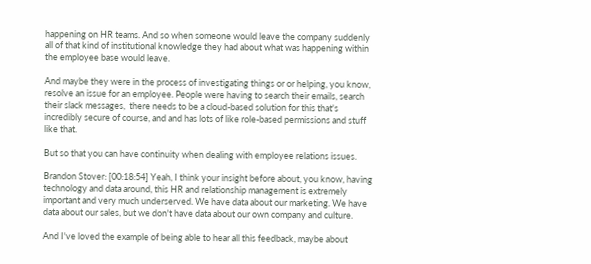happening on HR teams. And so when someone would leave the company suddenly all of that kind of institutional knowledge they had about what was happening within the employee base would leave.

And maybe they were in the process of investigating things or or helping, you know, resolve an issue for an employee. People were having to search their emails, search their slack messages,  there needs to be a cloud-based solution for this that's incredibly secure of course, and and has lots of like role-based permissions and stuff like that.

But so that you can have continuity when dealing with employee relations issues.

Brandon Stover: [00:18:54] Yeah, I think your insight before about, you know, having technology and data around, this HR and relationship management is extremely important and very much underserved. We have data about our marketing. We have data about our sales, but we don't have data about our own company and culture.

And I've loved the example of being able to hear all this feedback, maybe about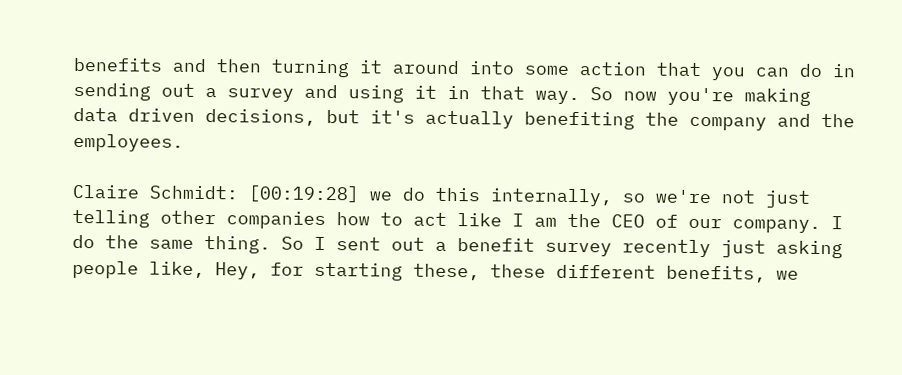benefits and then turning it around into some action that you can do in sending out a survey and using it in that way. So now you're making data driven decisions, but it's actually benefiting the company and the employees.

Claire Schmidt: [00:19:28] we do this internally, so we're not just telling other companies how to act like I am the CEO of our company. I do the same thing. So I sent out a benefit survey recently just asking people like, Hey, for starting these, these different benefits, we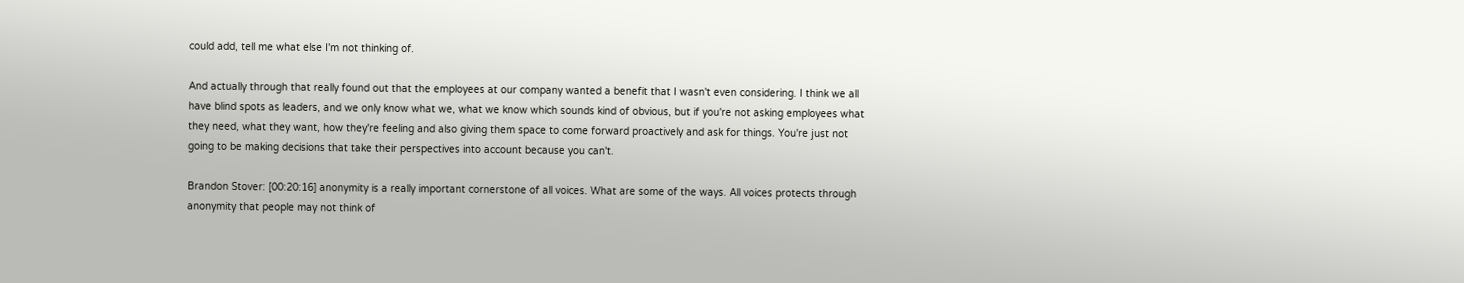could add, tell me what else I'm not thinking of.

And actually through that really found out that the employees at our company wanted a benefit that I wasn't even considering. I think we all have blind spots as leaders, and we only know what we, what we know which sounds kind of obvious, but if you're not asking employees what they need, what they want, how they're feeling and also giving them space to come forward proactively and ask for things. You're just not going to be making decisions that take their perspectives into account because you can't.

Brandon Stover: [00:20:16] anonymity is a really important cornerstone of all voices. What are some of the ways. All voices protects through anonymity that people may not think of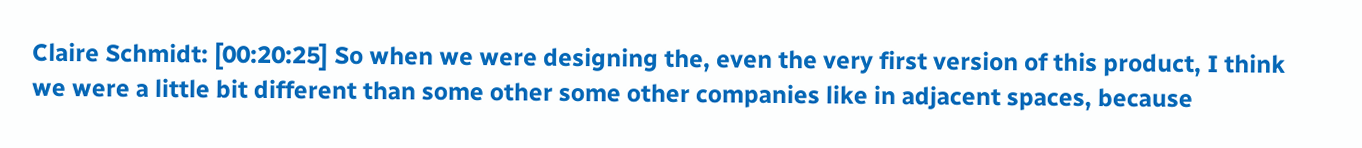Claire Schmidt: [00:20:25] So when we were designing the, even the very first version of this product, I think we were a little bit different than some other some other companies like in adjacent spaces, because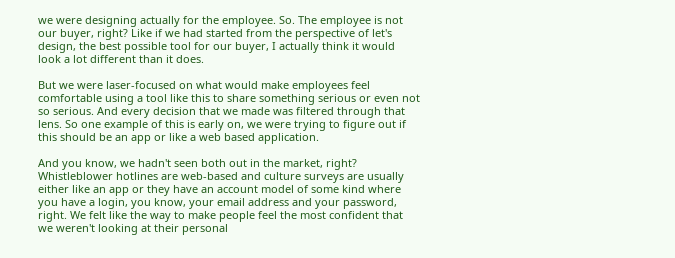we were designing actually for the employee. So. The employee is not our buyer, right? Like if we had started from the perspective of let's design, the best possible tool for our buyer, I actually think it would look a lot different than it does.

But we were laser-focused on what would make employees feel comfortable using a tool like this to share something serious or even not so serious. And every decision that we made was filtered through that lens. So one example of this is early on, we were trying to figure out if this should be an app or like a web based application.

And you know, we hadn't seen both out in the market, right? Whistleblower hotlines are web-based and culture surveys are usually either like an app or they have an account model of some kind where you have a login, you know, your email address and your password, right. We felt like the way to make people feel the most confident that we weren't looking at their personal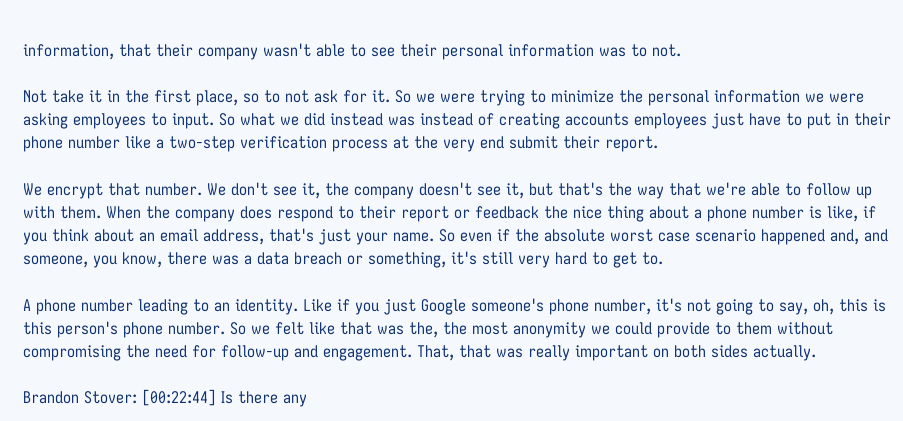information, that their company wasn't able to see their personal information was to not.

Not take it in the first place, so to not ask for it. So we were trying to minimize the personal information we were asking employees to input. So what we did instead was instead of creating accounts employees just have to put in their phone number like a two-step verification process at the very end submit their report.

We encrypt that number. We don't see it, the company doesn't see it, but that's the way that we're able to follow up with them. When the company does respond to their report or feedback the nice thing about a phone number is like, if you think about an email address, that's just your name. So even if the absolute worst case scenario happened and, and someone, you know, there was a data breach or something, it's still very hard to get to.

A phone number leading to an identity. Like if you just Google someone's phone number, it's not going to say, oh, this is this person's phone number. So we felt like that was the, the most anonymity we could provide to them without compromising the need for follow-up and engagement. That, that was really important on both sides actually.

Brandon Stover: [00:22:44] Is there any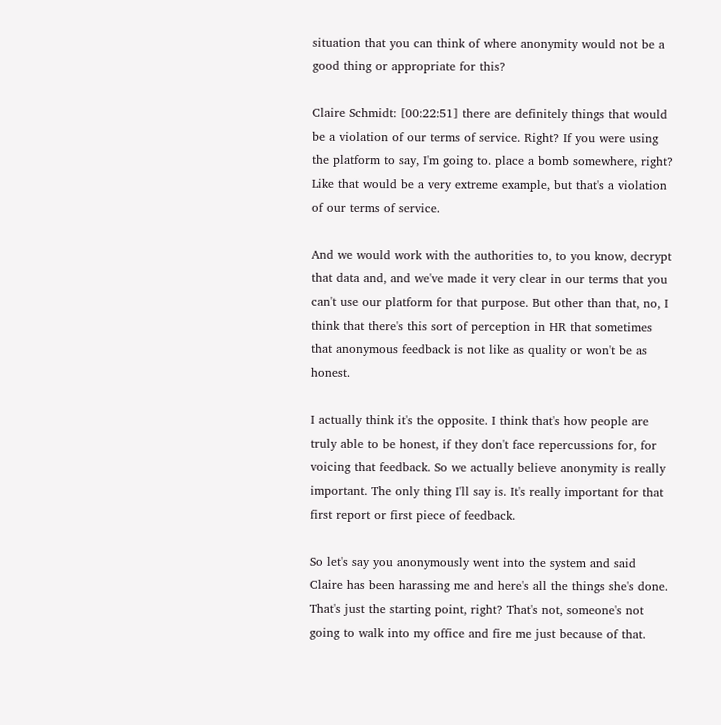situation that you can think of where anonymity would not be a good thing or appropriate for this?

Claire Schmidt: [00:22:51] there are definitely things that would be a violation of our terms of service. Right? If you were using the platform to say, I'm going to. place a bomb somewhere, right? Like that would be a very extreme example, but that's a violation of our terms of service.

And we would work with the authorities to, to you know, decrypt that data and, and we've made it very clear in our terms that you can't use our platform for that purpose. But other than that, no, I think that there's this sort of perception in HR that sometimes that anonymous feedback is not like as quality or won't be as honest.

I actually think it's the opposite. I think that's how people are truly able to be honest, if they don't face repercussions for, for voicing that feedback. So we actually believe anonymity is really important. The only thing I'll say is. It's really important for that first report or first piece of feedback.

So let's say you anonymously went into the system and said Claire has been harassing me and here's all the things she's done. That's just the starting point, right? That's not, someone's not going to walk into my office and fire me just because of that.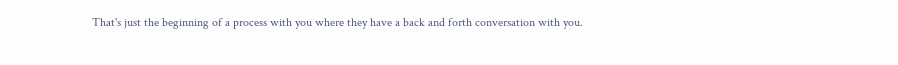That's just the beginning of a process with you where they have a back and forth conversation with you.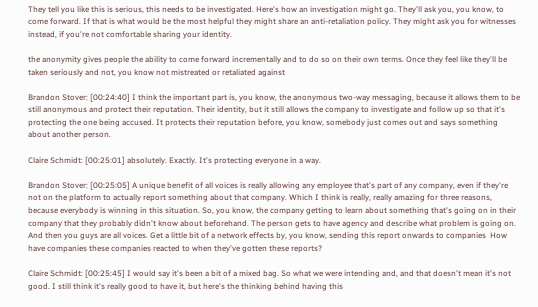They tell you like this is serious, this needs to be investigated. Here's how an investigation might go. They'll ask you, you know, to come forward. If that is what would be the most helpful they might share an anti-retaliation policy. They might ask you for witnesses instead, if you're not comfortable sharing your identity.

the anonymity gives people the ability to come forward incrementally and to do so on their own terms. Once they feel like they'll be taken seriously and not, you know not mistreated or retaliated against

Brandon Stover: [00:24:40] I think the important part is, you know, the anonymous two-way messaging, because it allows them to be still anonymous and protect their reputation. Their identity, but it still allows the company to investigate and follow up so that it's protecting the one being accused. It protects their reputation before, you know, somebody just comes out and says something about another person.

Claire Schmidt: [00:25:01] absolutely. Exactly. It's protecting everyone in a way.

Brandon Stover: [00:25:05] A unique benefit of all voices is really allowing any employee that's part of any company, even if they're not on the platform to actually report something about that company. Which I think is really, really amazing for three reasons, because everybody is winning in this situation. So, you know, the company getting to learn about something that's going on in their company that they probably didn't know about beforehand. The person gets to have agency and describe what problem is going on. And then you guys are all voices. Get a little bit of a network effects by, you know, sending this report onwards to companies  How have companies these companies reacted to when they've gotten these reports?

Claire Schmidt: [00:25:45] I would say it's been a bit of a mixed bag. So what we were intending and, and that doesn't mean it's not good. I still think it's really good to have it, but here's the thinking behind having this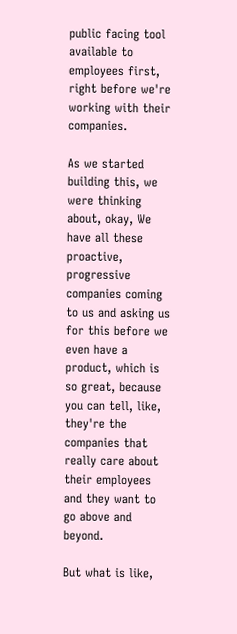public facing tool available to employees first, right before we're working with their companies.

As we started building this, we were thinking about, okay, We have all these proactive, progressive companies coming to us and asking us for this before we even have a product, which is so great, because you can tell, like, they're the companies that really care about their employees and they want to go above and beyond.

But what is like,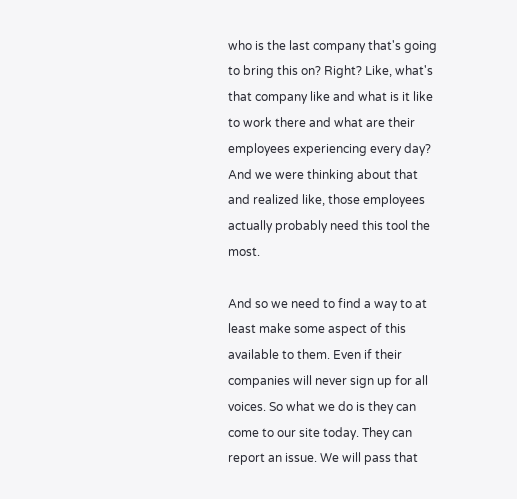who is the last company that's going to bring this on? Right? Like, what's that company like and what is it like to work there and what are their employees experiencing every day? And we were thinking about that and realized like, those employees actually probably need this tool the most.

And so we need to find a way to at least make some aspect of this available to them. Even if their companies will never sign up for all voices. So what we do is they can come to our site today. They can report an issue. We will pass that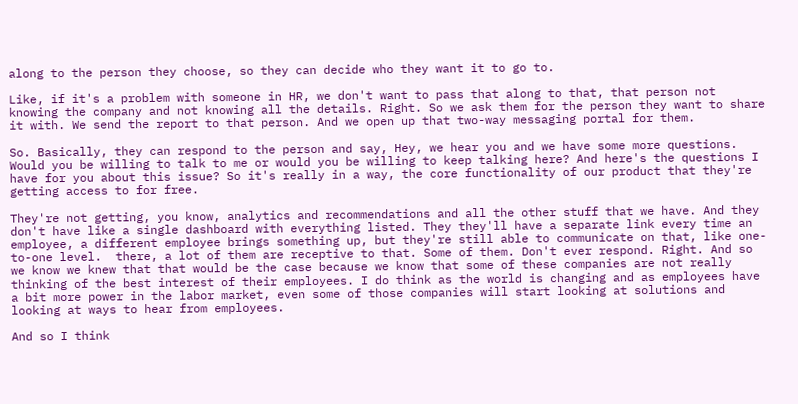along to the person they choose, so they can decide who they want it to go to.

Like, if it's a problem with someone in HR, we don't want to pass that along to that, that person not knowing the company and not knowing all the details. Right. So we ask them for the person they want to share it with. We send the report to that person. And we open up that two-way messaging portal for them.

So. Basically, they can respond to the person and say, Hey, we hear you and we have some more questions. Would you be willing to talk to me or would you be willing to keep talking here? And here's the questions I have for you about this issue? So it's really in a way, the core functionality of our product that they're getting access to for free.

They're not getting, you know, analytics and recommendations and all the other stuff that we have. And they don't have like a single dashboard with everything listed. They they'll have a separate link every time an employee, a different employee brings something up, but they're still able to communicate on that, like one-to-one level.  there, a lot of them are receptive to that. Some of them. Don't ever respond. Right. And so we know we knew that that would be the case because we know that some of these companies are not really thinking of the best interest of their employees. I do think as the world is changing and as employees have a bit more power in the labor market, even some of those companies will start looking at solutions and looking at ways to hear from employees.

And so I think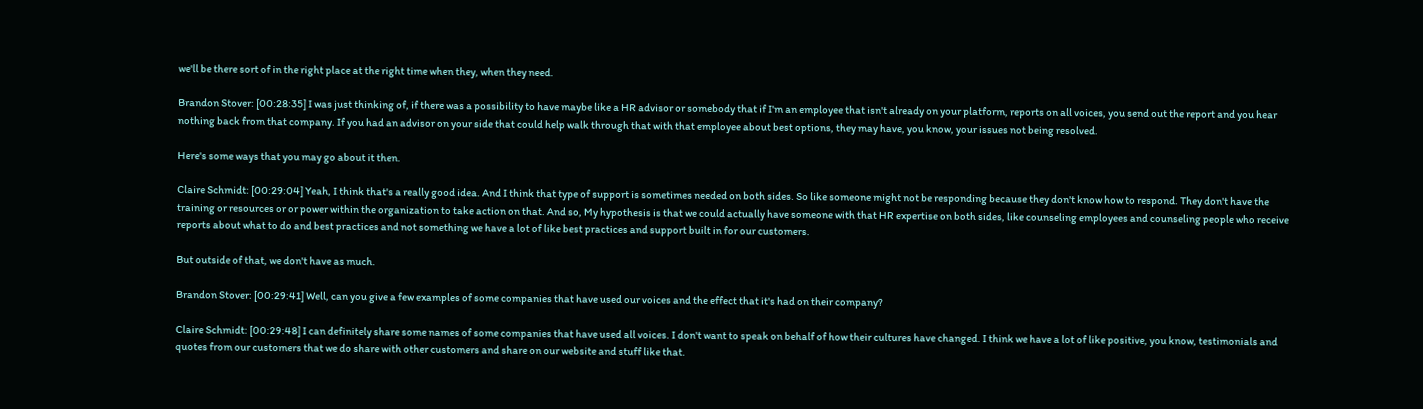we'll be there sort of in the right place at the right time when they, when they need.

Brandon Stover: [00:28:35] I was just thinking of, if there was a possibility to have maybe like a HR advisor or somebody that if I'm an employee that isn't already on your platform, reports on all voices, you send out the report and you hear nothing back from that company. If you had an advisor on your side that could help walk through that with that employee about best options, they may have, you know, your issues not being resolved.

Here's some ways that you may go about it then.

Claire Schmidt: [00:29:04] Yeah, I think that's a really good idea. And I think that type of support is sometimes needed on both sides. So like someone might not be responding because they don't know how to respond. They don't have the training or resources or or power within the organization to take action on that. And so, My hypothesis is that we could actually have someone with that HR expertise on both sides, like counseling employees and counseling people who receive reports about what to do and best practices and not something we have a lot of like best practices and support built in for our customers.

But outside of that, we don't have as much.

Brandon Stover: [00:29:41] Well, can you give a few examples of some companies that have used our voices and the effect that it's had on their company?

Claire Schmidt: [00:29:48] I can definitely share some names of some companies that have used all voices. I don't want to speak on behalf of how their cultures have changed. I think we have a lot of like positive, you know, testimonials and quotes from our customers that we do share with other customers and share on our website and stuff like that.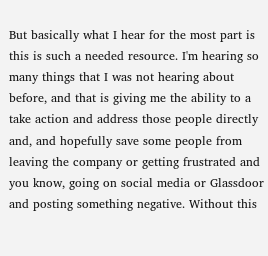But basically what I hear for the most part is this is such a needed resource. I'm hearing so many things that I was not hearing about before, and that is giving me the ability to a take action and address those people directly and, and hopefully save some people from leaving the company or getting frustrated and you know, going on social media or Glassdoor and posting something negative. Without this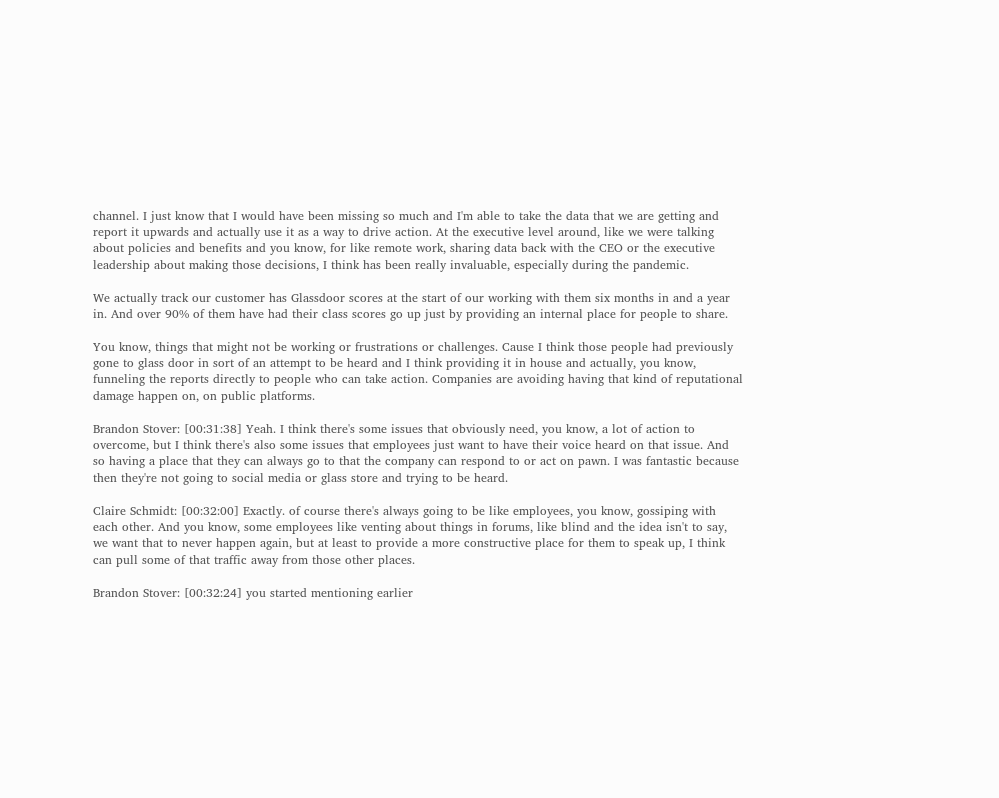channel. I just know that I would have been missing so much and I'm able to take the data that we are getting and report it upwards and actually use it as a way to drive action. At the executive level around, like we were talking about policies and benefits and you know, for like remote work, sharing data back with the CEO or the executive leadership about making those decisions, I think has been really invaluable, especially during the pandemic.

We actually track our customer has Glassdoor scores at the start of our working with them six months in and a year in. And over 90% of them have had their class scores go up just by providing an internal place for people to share.

You know, things that might not be working or frustrations or challenges. Cause I think those people had previously gone to glass door in sort of an attempt to be heard and I think providing it in house and actually, you know, funneling the reports directly to people who can take action. Companies are avoiding having that kind of reputational damage happen on, on public platforms.

Brandon Stover: [00:31:38] Yeah. I think there's some issues that obviously need, you know, a lot of action to overcome, but I think there's also some issues that employees just want to have their voice heard on that issue. And so having a place that they can always go to that the company can respond to or act on pawn. I was fantastic because then they're not going to social media or glass store and trying to be heard.

Claire Schmidt: [00:32:00] Exactly. of course there's always going to be like employees, you know, gossiping with each other. And you know, some employees like venting about things in forums, like blind and the idea isn't to say, we want that to never happen again, but at least to provide a more constructive place for them to speak up, I think can pull some of that traffic away from those other places.

Brandon Stover: [00:32:24] you started mentioning earlier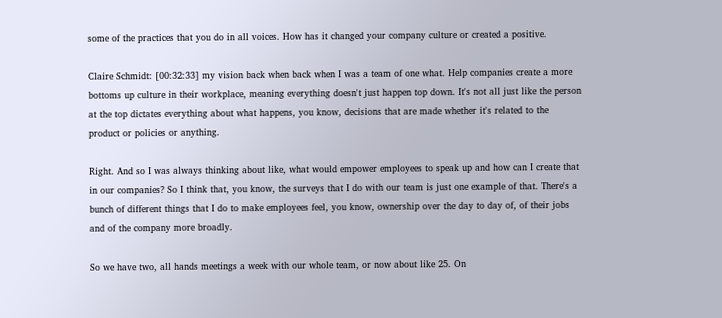some of the practices that you do in all voices. How has it changed your company culture or created a positive.

Claire Schmidt: [00:32:33] my vision back when back when I was a team of one what. Help companies create a more bottoms up culture in their workplace, meaning everything doesn't just happen top down. It's not all just like the person at the top dictates everything about what happens, you know, decisions that are made whether it's related to the product or policies or anything.

Right. And so I was always thinking about like, what would empower employees to speak up and how can I create that in our companies? So I think that, you know, the surveys that I do with our team is just one example of that. There's a bunch of different things that I do to make employees feel, you know, ownership over the day to day of, of their jobs and of the company more broadly.

So we have two, all hands meetings a week with our whole team, or now about like 25. On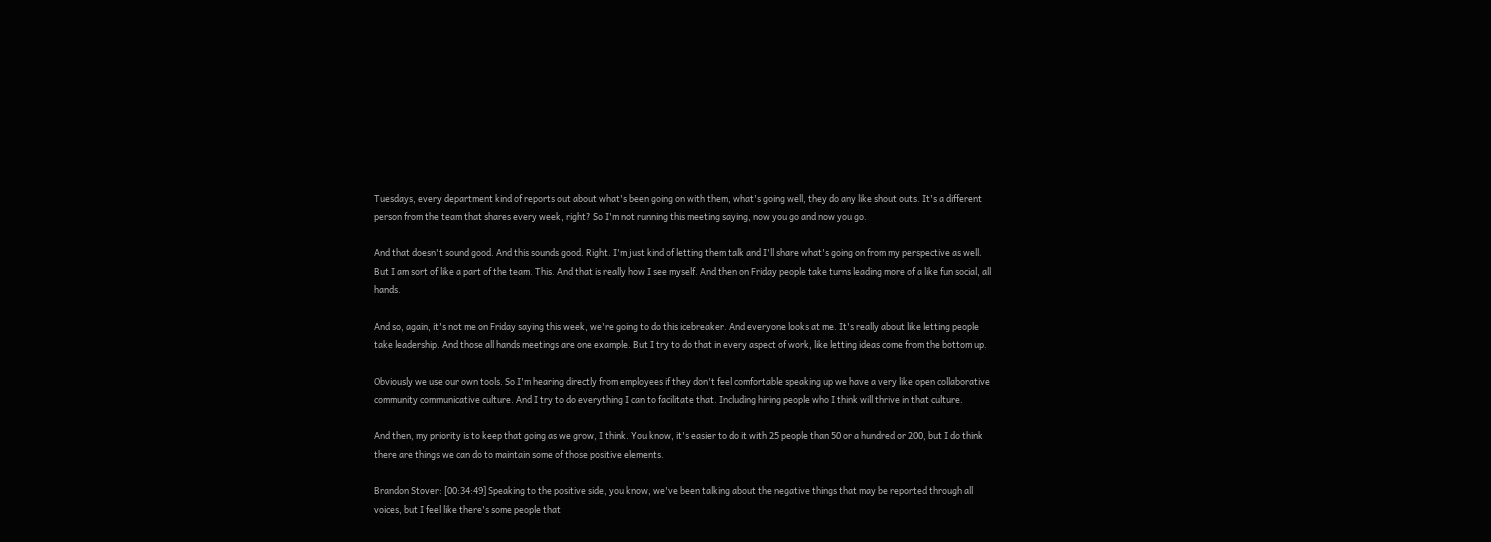Tuesdays, every department kind of reports out about what's been going on with them, what's going well, they do any like shout outs. It's a different person from the team that shares every week, right? So I'm not running this meeting saying, now you go and now you go.

And that doesn't sound good. And this sounds good. Right. I'm just kind of letting them talk and I'll share what's going on from my perspective as well. But I am sort of like a part of the team. This. And that is really how I see myself. And then on Friday people take turns leading more of a like fun social, all hands.

And so, again, it's not me on Friday saying this week, we're going to do this icebreaker. And everyone looks at me. It's really about like letting people take leadership. And those all hands meetings are one example. But I try to do that in every aspect of work, like letting ideas come from the bottom up.

Obviously we use our own tools. So I'm hearing directly from employees if they don't feel comfortable speaking up we have a very like open collaborative community communicative culture. And I try to do everything I can to facilitate that. Including hiring people who I think will thrive in that culture.

And then, my priority is to keep that going as we grow, I think. You know, it's easier to do it with 25 people than 50 or a hundred or 200, but I do think there are things we can do to maintain some of those positive elements.

Brandon Stover: [00:34:49] Speaking to the positive side, you know, we've been talking about the negative things that may be reported through all voices, but I feel like there's some people that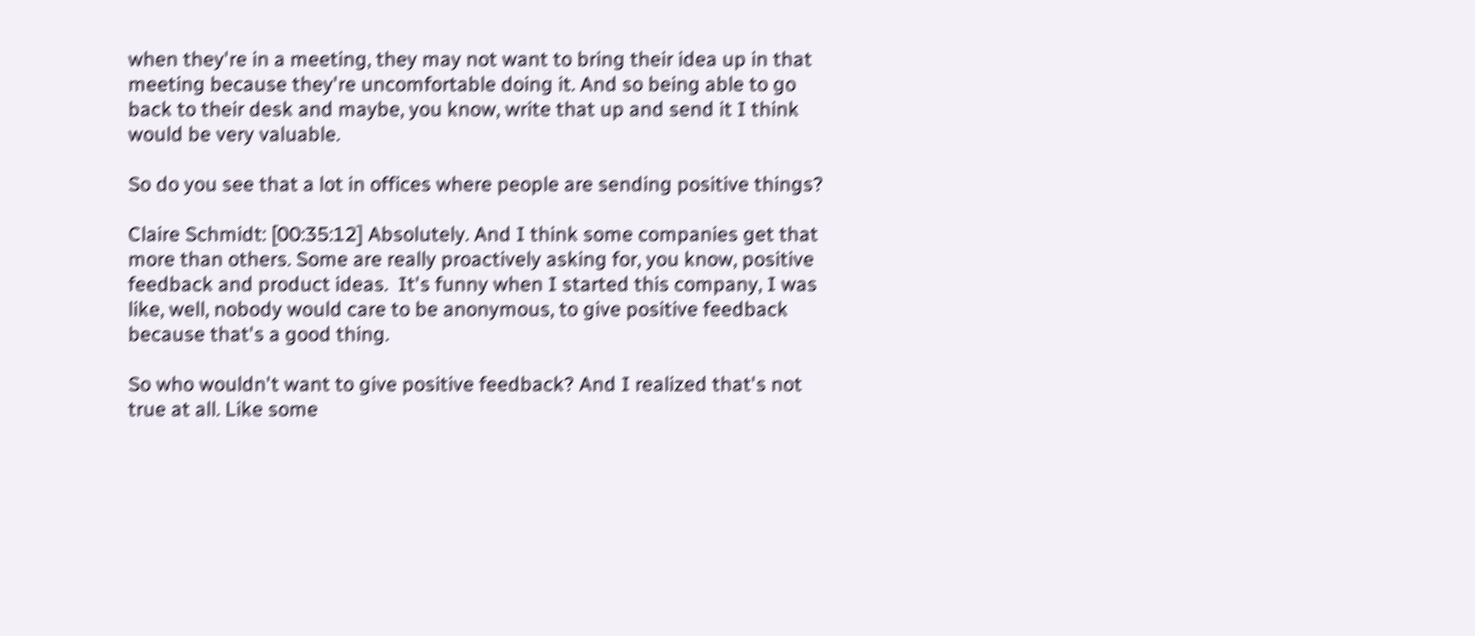when they're in a meeting, they may not want to bring their idea up in that meeting because they're uncomfortable doing it. And so being able to go back to their desk and maybe, you know, write that up and send it I think would be very valuable.

So do you see that a lot in offices where people are sending positive things?

Claire Schmidt: [00:35:12] Absolutely. And I think some companies get that more than others. Some are really proactively asking for, you know, positive feedback and product ideas.  It's funny when I started this company, I was like, well, nobody would care to be anonymous, to give positive feedback because that's a good thing.

So who wouldn't want to give positive feedback? And I realized that's not true at all. Like some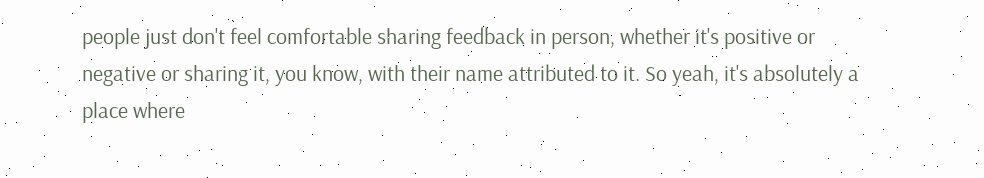people just don't feel comfortable sharing feedback in person, whether it's positive or negative or sharing it, you know, with their name attributed to it. So yeah, it's absolutely a place where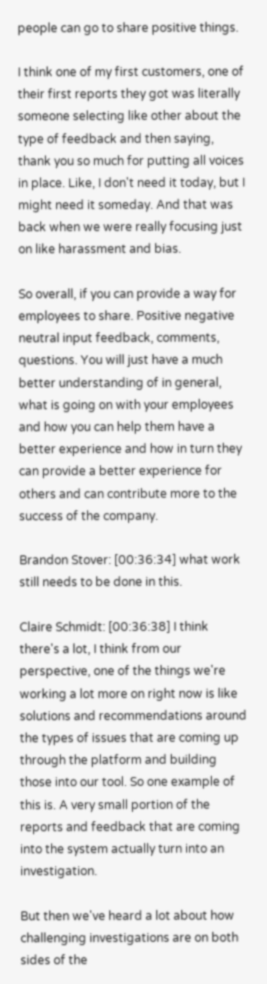people can go to share positive things.

I think one of my first customers, one of their first reports they got was literally someone selecting like other about the type of feedback and then saying, thank you so much for putting all voices in place. Like, I don't need it today, but I might need it someday. And that was back when we were really focusing just on like harassment and bias.

So overall, if you can provide a way for employees to share. Positive negative neutral input feedback, comments, questions. You will just have a much better understanding of in general, what is going on with your employees and how you can help them have a better experience and how in turn they can provide a better experience for others and can contribute more to the success of the company.

Brandon Stover: [00:36:34] what work still needs to be done in this.

Claire Schmidt: [00:36:38] I think there's a lot, I think from our perspective, one of the things we're working a lot more on right now is like solutions and recommendations around the types of issues that are coming up through the platform and building those into our tool. So one example of this is. A very small portion of the reports and feedback that are coming into the system actually turn into an investigation.

But then we've heard a lot about how challenging investigations are on both sides of the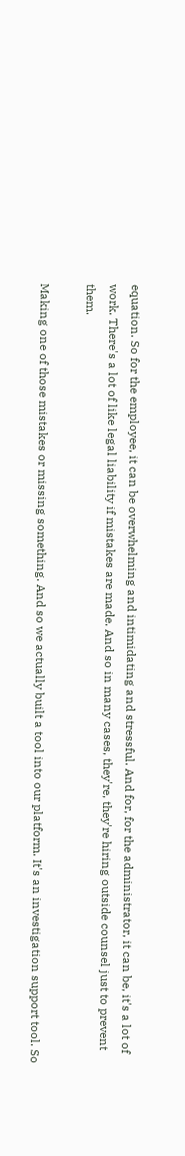equation. So for the employee, it can be overwhelming and intimidating and stressful. And for, for the administrator, it can be, it's a lot of work. There's a lot of like legal liability if mistakes are made. And so in many cases, they're, they're hiring outside counsel just to prevent them.

Making one of those mistakes or missing something. And so we actually built a tool into our platform. It's an investigation support tool. So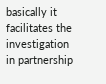basically it facilitates the investigation in partnership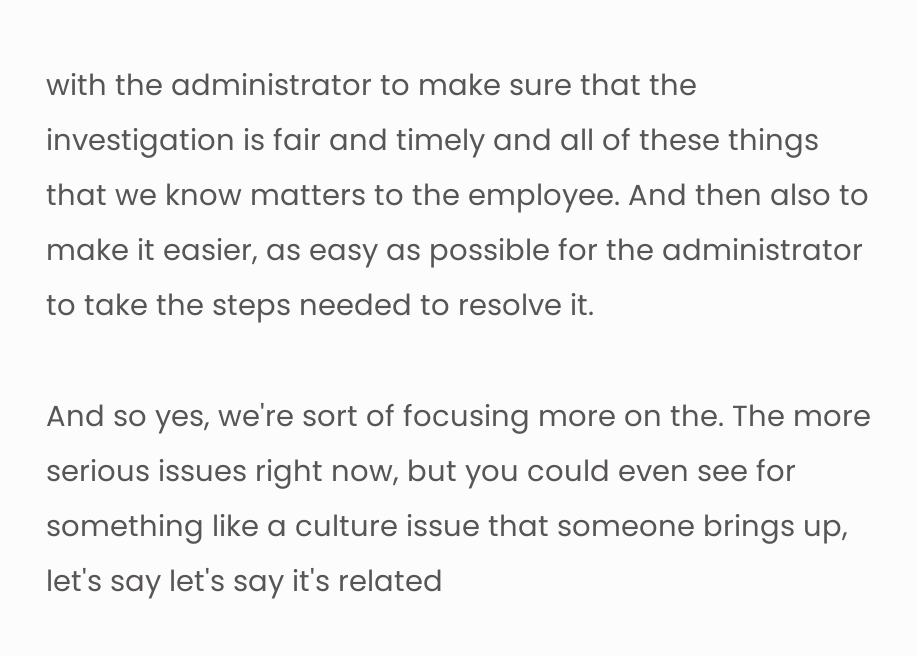with the administrator to make sure that the investigation is fair and timely and all of these things that we know matters to the employee. And then also to make it easier, as easy as possible for the administrator to take the steps needed to resolve it.

And so yes, we're sort of focusing more on the. The more serious issues right now, but you could even see for something like a culture issue that someone brings up, let's say let's say it's related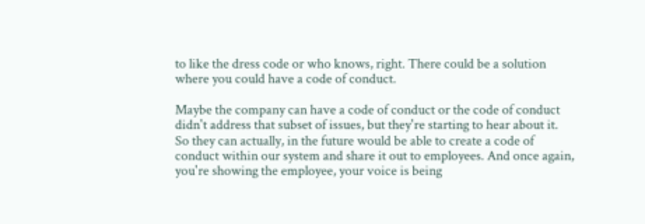to like the dress code or who knows, right. There could be a solution where you could have a code of conduct.

Maybe the company can have a code of conduct or the code of conduct didn't address that subset of issues, but they're starting to hear about it. So they can actually, in the future would be able to create a code of conduct within our system and share it out to employees. And once again, you're showing the employee, your voice is being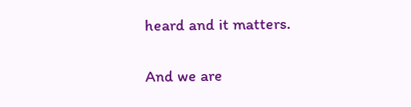heard and it matters.

And we are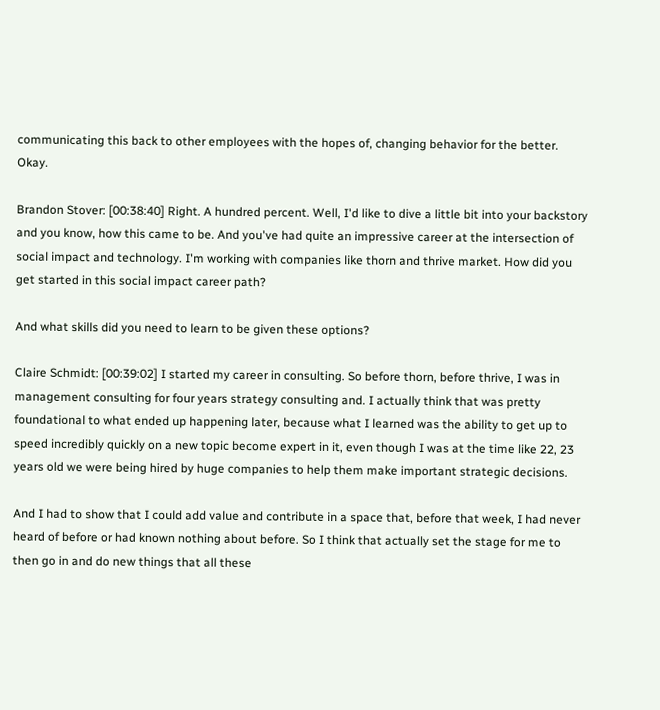communicating this back to other employees with the hopes of, changing behavior for the better. Okay.

Brandon Stover: [00:38:40] Right. A hundred percent. Well, I'd like to dive a little bit into your backstory and you know, how this came to be. And you've had quite an impressive career at the intersection of social impact and technology. I'm working with companies like thorn and thrive market. How did you get started in this social impact career path?

And what skills did you need to learn to be given these options?

Claire Schmidt: [00:39:02] I started my career in consulting. So before thorn, before thrive, I was in management consulting for four years strategy consulting and. I actually think that was pretty foundational to what ended up happening later, because what I learned was the ability to get up to speed incredibly quickly on a new topic become expert in it, even though I was at the time like 22, 23 years old we were being hired by huge companies to help them make important strategic decisions.

And I had to show that I could add value and contribute in a space that, before that week, I had never heard of before or had known nothing about before. So I think that actually set the stage for me to then go in and do new things that all these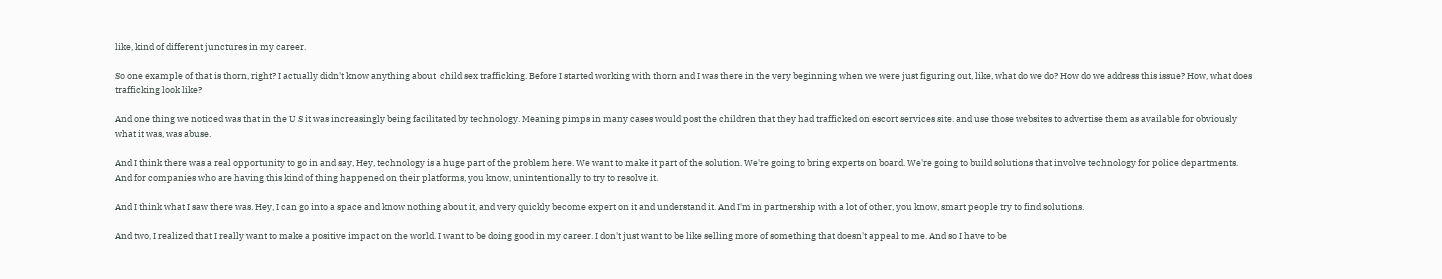like, kind of different junctures in my career.

So one example of that is thorn, right? I actually didn't know anything about  child sex trafficking. Before I started working with thorn and I was there in the very beginning when we were just figuring out, like, what do we do? How do we address this issue? How, what does trafficking look like?

And one thing we noticed was that in the U S it was increasingly being facilitated by technology. Meaning pimps in many cases would post the children that they had trafficked on escort services site. and use those websites to advertise them as available for obviously what it was, was abuse.

And I think there was a real opportunity to go in and say, Hey, technology is a huge part of the problem here. We want to make it part of the solution. We're going to bring experts on board. We're going to build solutions that involve technology for police departments. And for companies who are having this kind of thing happened on their platforms, you know, unintentionally to try to resolve it.

And I think what I saw there was. Hey, I can go into a space and know nothing about it, and very quickly become expert on it and understand it. And I'm in partnership with a lot of other, you know, smart people try to find solutions.

And two, I realized that I really want to make a positive impact on the world. I want to be doing good in my career. I don't just want to be like selling more of something that doesn't appeal to me. And so I have to be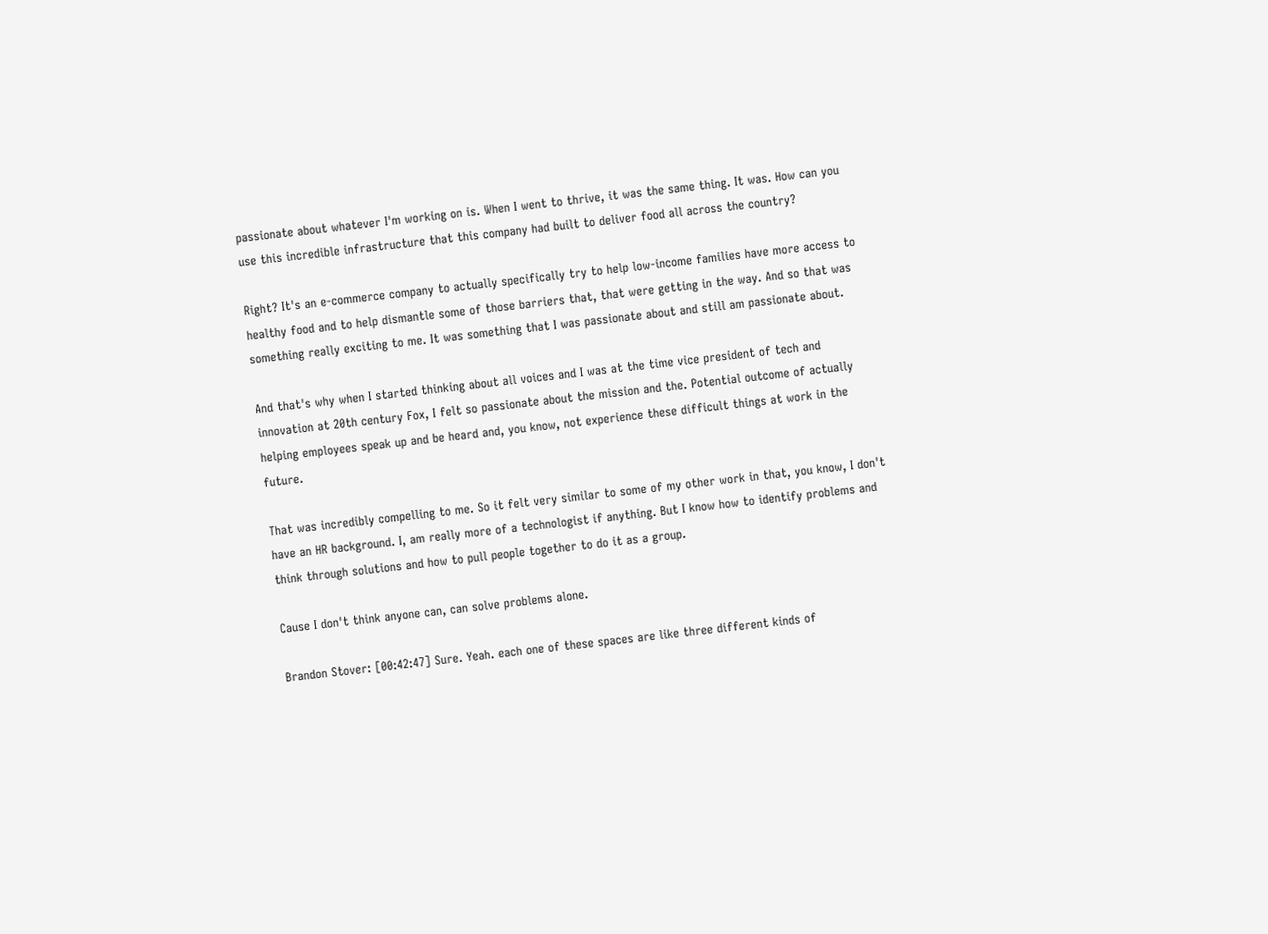passionate about whatever I'm working on is. When I went to thrive, it was the same thing. It was. How can you use this incredible infrastructure that this company had built to deliver food all across the country?

Right? It's an e-commerce company to actually specifically try to help low-income families have more access to healthy food and to help dismantle some of those barriers that, that were getting in the way. And so that was something really exciting to me. It was something that I was passionate about and still am passionate about.

And that's why when I started thinking about all voices and I was at the time vice president of tech and innovation at 20th century Fox, I felt so passionate about the mission and the. Potential outcome of actually helping employees speak up and be heard and, you know, not experience these difficult things at work in the future.

That was incredibly compelling to me. So it felt very similar to some of my other work in that, you know, I don't have an HR background. I, am really more of a technologist if anything. But I know how to identify problems and think through solutions and how to pull people together to do it as a group.

Cause I don't think anyone can, can solve problems alone.

Brandon Stover: [00:42:47] Sure. Yeah. each one of these spaces are like three different kinds of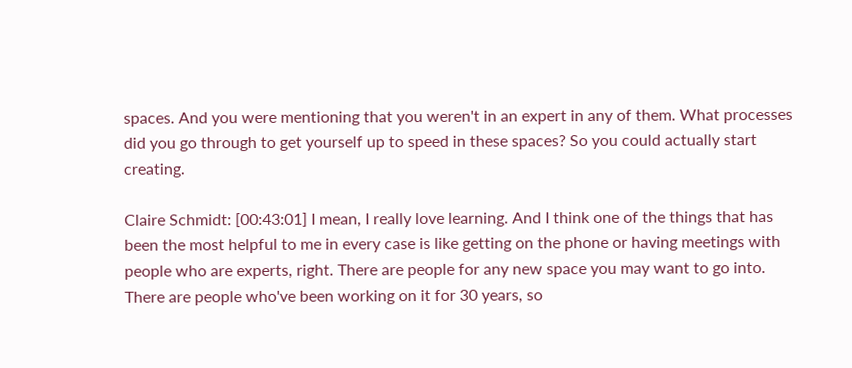spaces. And you were mentioning that you weren't in an expert in any of them. What processes did you go through to get yourself up to speed in these spaces? So you could actually start creating.

Claire Schmidt: [00:43:01] I mean, I really love learning. And I think one of the things that has been the most helpful to me in every case is like getting on the phone or having meetings with people who are experts, right. There are people for any new space you may want to go into. There are people who've been working on it for 30 years, so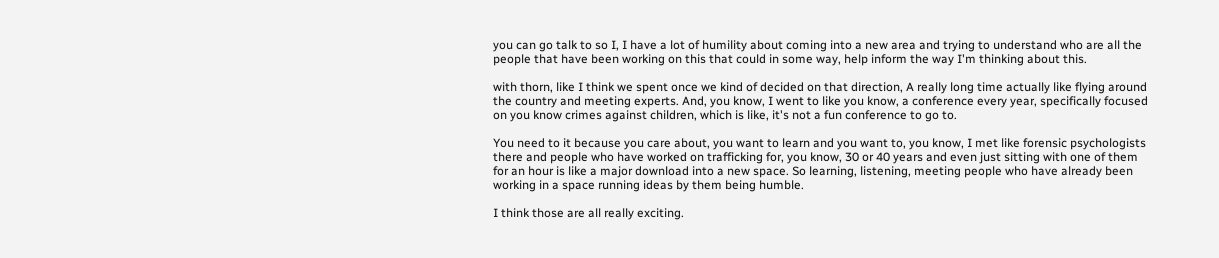you can go talk to so I, I have a lot of humility about coming into a new area and trying to understand who are all the people that have been working on this that could in some way, help inform the way I'm thinking about this.

with thorn, like I think we spent once we kind of decided on that direction, A really long time actually like flying around the country and meeting experts. And, you know, I went to like you know, a conference every year, specifically focused on you know crimes against children, which is like, it's not a fun conference to go to.

You need to it because you care about, you want to learn and you want to, you know, I met like forensic psychologists there and people who have worked on trafficking for, you know, 30 or 40 years and even just sitting with one of them for an hour is like a major download into a new space. So learning, listening, meeting people who have already been working in a space running ideas by them being humble.

I think those are all really exciting.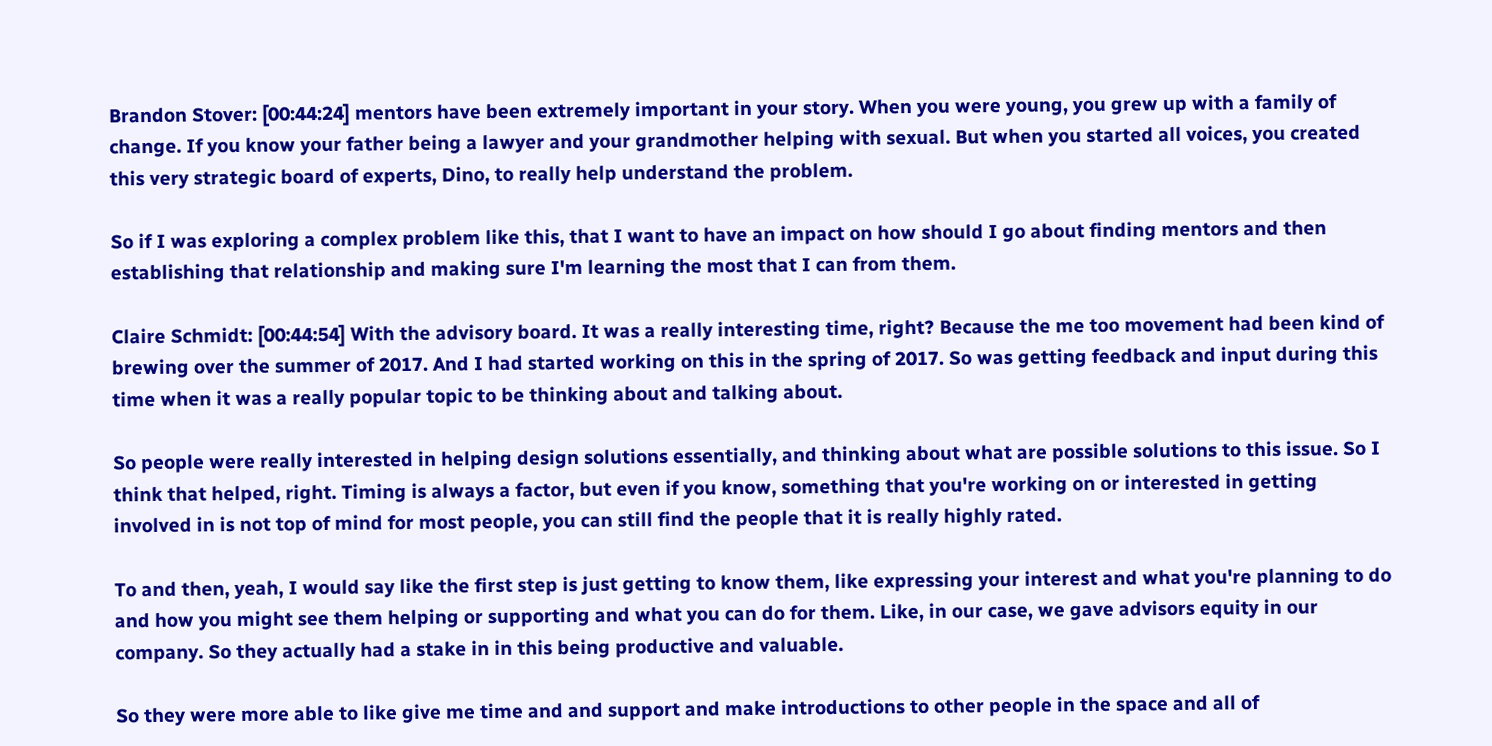Brandon Stover: [00:44:24] mentors have been extremely important in your story. When you were young, you grew up with a family of change. If you know your father being a lawyer and your grandmother helping with sexual. But when you started all voices, you created this very strategic board of experts, Dino, to really help understand the problem.

So if I was exploring a complex problem like this, that I want to have an impact on how should I go about finding mentors and then establishing that relationship and making sure I'm learning the most that I can from them.

Claire Schmidt: [00:44:54] With the advisory board. It was a really interesting time, right? Because the me too movement had been kind of brewing over the summer of 2017. And I had started working on this in the spring of 2017. So was getting feedback and input during this time when it was a really popular topic to be thinking about and talking about.

So people were really interested in helping design solutions essentially, and thinking about what are possible solutions to this issue. So I think that helped, right. Timing is always a factor, but even if you know, something that you're working on or interested in getting involved in is not top of mind for most people, you can still find the people that it is really highly rated.

To and then, yeah, I would say like the first step is just getting to know them, like expressing your interest and what you're planning to do and how you might see them helping or supporting and what you can do for them. Like, in our case, we gave advisors equity in our company. So they actually had a stake in in this being productive and valuable.

So they were more able to like give me time and and support and make introductions to other people in the space and all of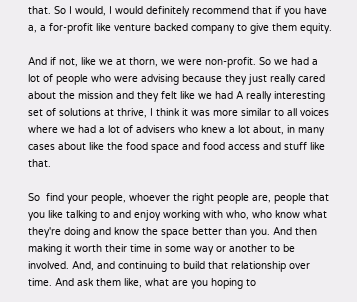that. So I would, I would definitely recommend that if you have a, a for-profit like venture backed company to give them equity.

And if not, like we at thorn, we were non-profit. So we had a lot of people who were advising because they just really cared about the mission and they felt like we had A really interesting set of solutions at thrive, I think it was more similar to all voices where we had a lot of advisers who knew a lot about, in many cases about like the food space and food access and stuff like that.

So  find your people, whoever the right people are, people that you like talking to and enjoy working with who, who know what they're doing and know the space better than you. And then making it worth their time in some way or another to be involved. And, and continuing to build that relationship over time. And ask them like, what are you hoping to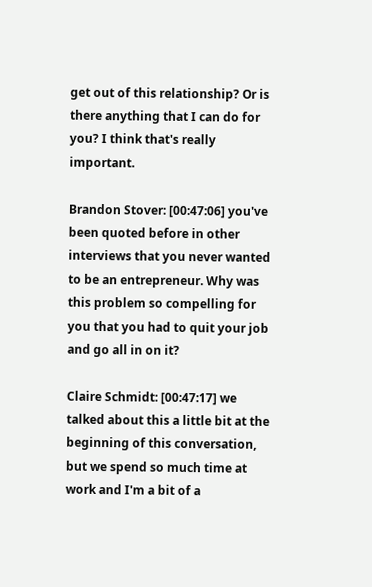get out of this relationship? Or is there anything that I can do for you? I think that's really important.

Brandon Stover: [00:47:06] you've been quoted before in other interviews that you never wanted to be an entrepreneur. Why was this problem so compelling for you that you had to quit your job and go all in on it?

Claire Schmidt: [00:47:17] we talked about this a little bit at the beginning of this conversation, but we spend so much time at work and I'm a bit of a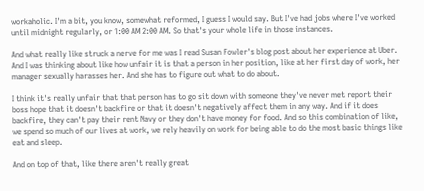workaholic. I'm a bit, you know, somewhat reformed, I guess I would say. But I've had jobs where I've worked until midnight regularly, or 1:00 AM 2:00 AM. So that's your whole life in those instances.

And what really like struck a nerve for me was I read Susan Fowler's blog post about her experience at Uber. And I was thinking about like how unfair it is that a person in her position, like at her first day of work, her manager sexually harasses her. And she has to figure out what to do about.

I think it's really unfair that that person has to go sit down with someone they've never met report their boss hope that it doesn't backfire or that it doesn't negatively affect them in any way. And if it does backfire, they can't pay their rent Navy or they don't have money for food. And so this combination of like, we spend so much of our lives at work, we rely heavily on work for being able to do the most basic things like eat and sleep.

And on top of that, like there aren't really great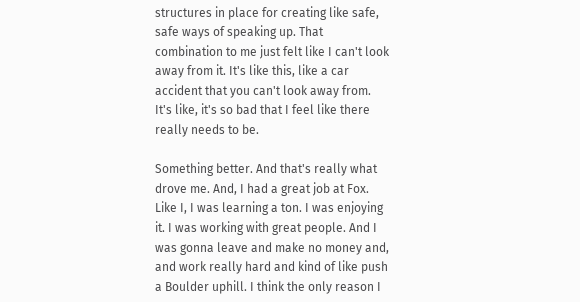structures in place for creating like safe, safe ways of speaking up. That combination to me just felt like I can't look away from it. It's like this, like a car accident that you can't look away from. It's like, it's so bad that I feel like there really needs to be.

Something better. And that's really what drove me. And, I had a great job at Fox. Like I, I was learning a ton. I was enjoying it. I was working with great people. And I was gonna leave and make no money and, and work really hard and kind of like push a Boulder uphill. I think the only reason I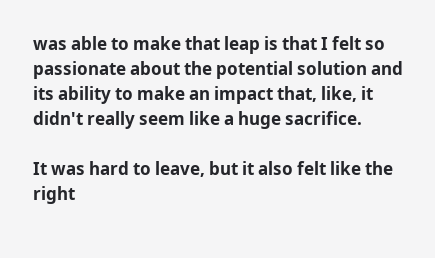was able to make that leap is that I felt so passionate about the potential solution and its ability to make an impact that, like, it didn't really seem like a huge sacrifice.

It was hard to leave, but it also felt like the right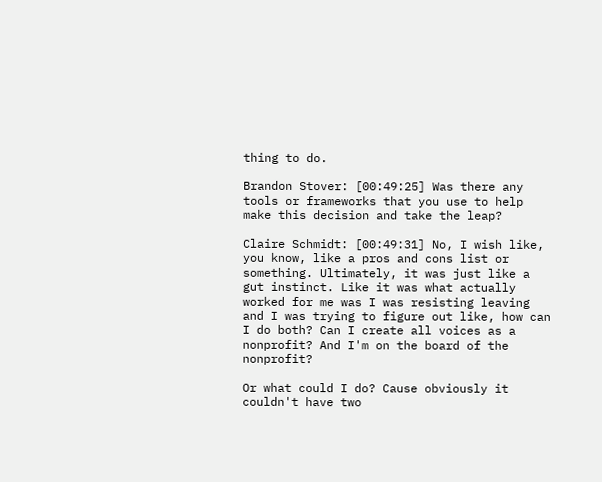thing to do.

Brandon Stover: [00:49:25] Was there any tools or frameworks that you use to help make this decision and take the leap?

Claire Schmidt: [00:49:31] No, I wish like, you know, like a pros and cons list or something. Ultimately, it was just like a gut instinct. Like it was what actually worked for me was I was resisting leaving and I was trying to figure out like, how can I do both? Can I create all voices as a nonprofit? And I'm on the board of the nonprofit?

Or what could I do? Cause obviously it couldn't have two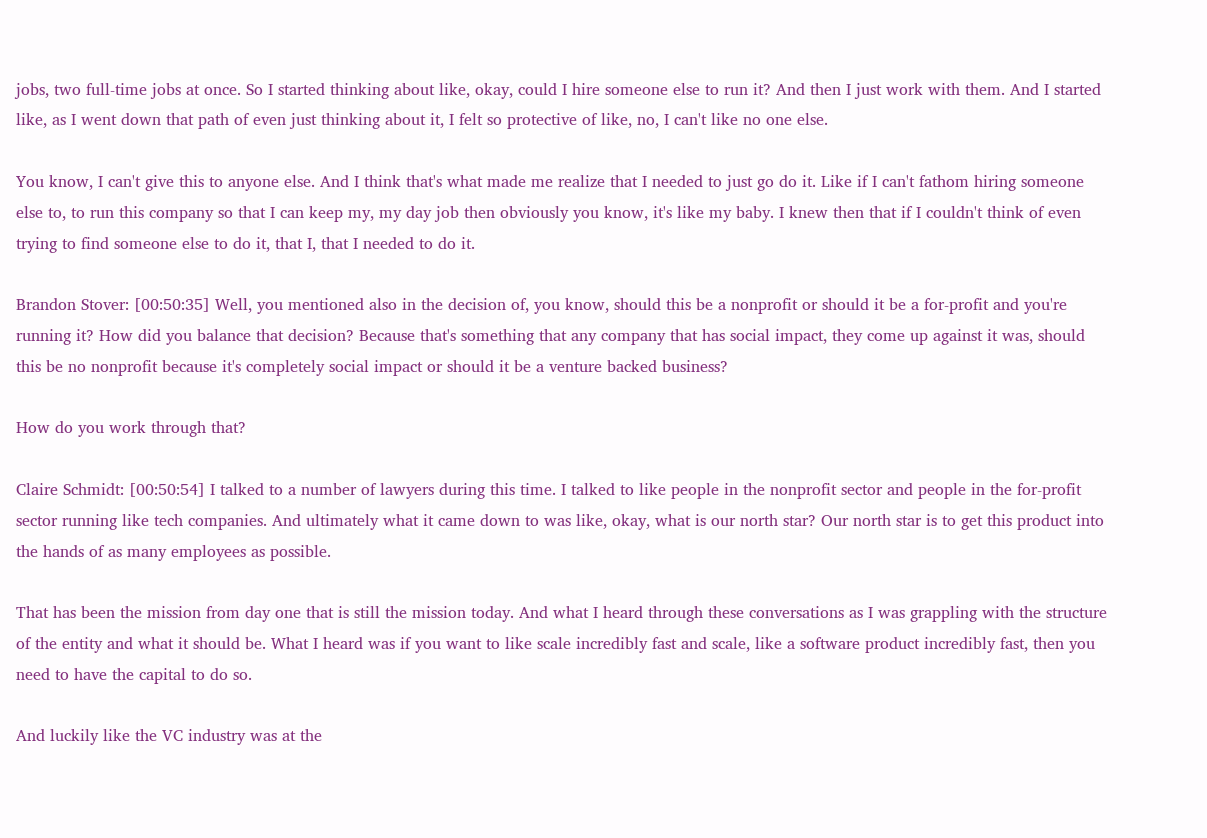jobs, two full-time jobs at once. So I started thinking about like, okay, could I hire someone else to run it? And then I just work with them. And I started like, as I went down that path of even just thinking about it, I felt so protective of like, no, I can't like no one else.

You know, I can't give this to anyone else. And I think that's what made me realize that I needed to just go do it. Like if I can't fathom hiring someone else to, to run this company so that I can keep my, my day job then obviously you know, it's like my baby. I knew then that if I couldn't think of even trying to find someone else to do it, that I, that I needed to do it.

Brandon Stover: [00:50:35] Well, you mentioned also in the decision of, you know, should this be a nonprofit or should it be a for-profit and you're running it? How did you balance that decision? Because that's something that any company that has social impact, they come up against it was, should this be no nonprofit because it's completely social impact or should it be a venture backed business?

How do you work through that?

Claire Schmidt: [00:50:54] I talked to a number of lawyers during this time. I talked to like people in the nonprofit sector and people in the for-profit sector running like tech companies. And ultimately what it came down to was like, okay, what is our north star? Our north star is to get this product into the hands of as many employees as possible.

That has been the mission from day one that is still the mission today. And what I heard through these conversations as I was grappling with the structure of the entity and what it should be. What I heard was if you want to like scale incredibly fast and scale, like a software product incredibly fast, then you need to have the capital to do so.

And luckily like the VC industry was at the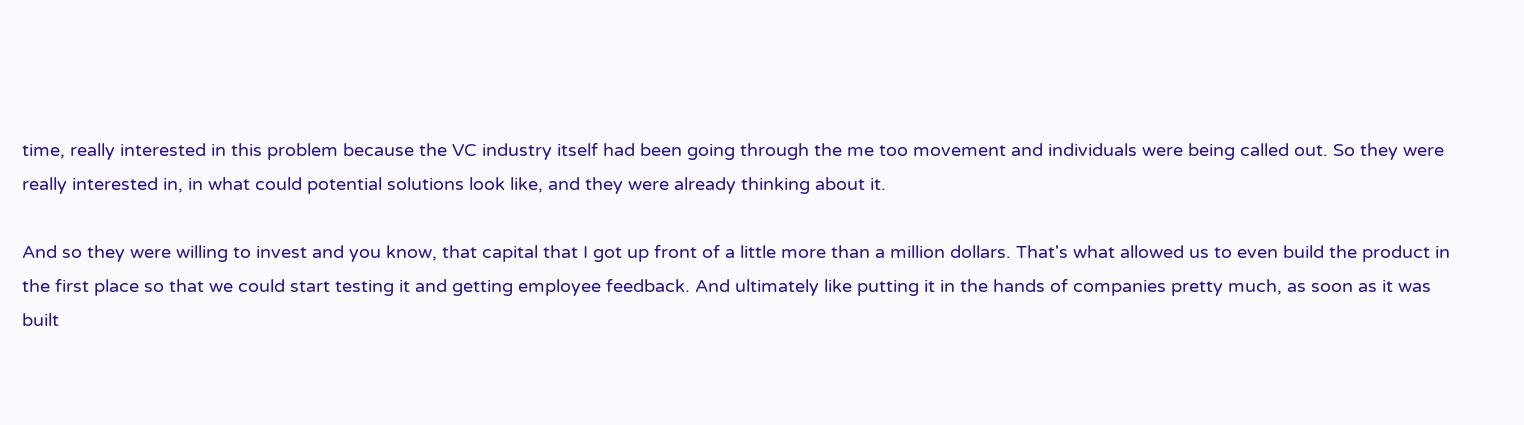time, really interested in this problem because the VC industry itself had been going through the me too movement and individuals were being called out. So they were really interested in, in what could potential solutions look like, and they were already thinking about it.

And so they were willing to invest and you know, that capital that I got up front of a little more than a million dollars. That's what allowed us to even build the product in the first place so that we could start testing it and getting employee feedback. And ultimately like putting it in the hands of companies pretty much, as soon as it was built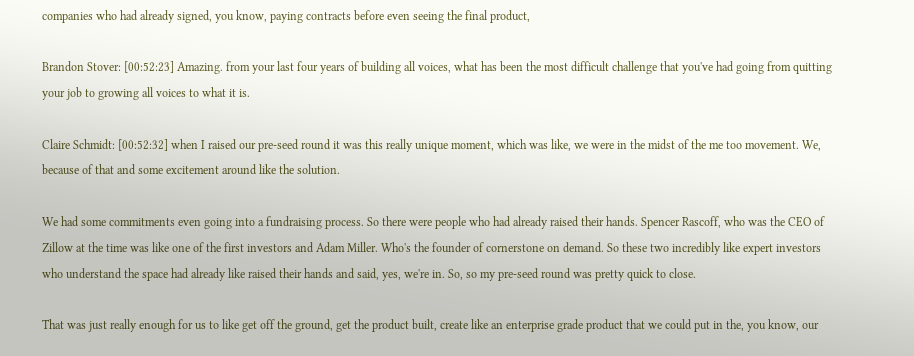companies who had already signed, you know, paying contracts before even seeing the final product,

Brandon Stover: [00:52:23] Amazing. from your last four years of building all voices, what has been the most difficult challenge that you've had going from quitting your job to growing all voices to what it is.

Claire Schmidt: [00:52:32] when I raised our pre-seed round it was this really unique moment, which was like, we were in the midst of the me too movement. We, because of that and some excitement around like the solution.

We had some commitments even going into a fundraising process. So there were people who had already raised their hands. Spencer Rascoff, who was the CEO of Zillow at the time was like one of the first investors and Adam Miller. Who's the founder of cornerstone on demand. So these two incredibly like expert investors who understand the space had already like raised their hands and said, yes, we're in. So, so my pre-seed round was pretty quick to close.

That was just really enough for us to like get off the ground, get the product built, create like an enterprise grade product that we could put in the, you know, our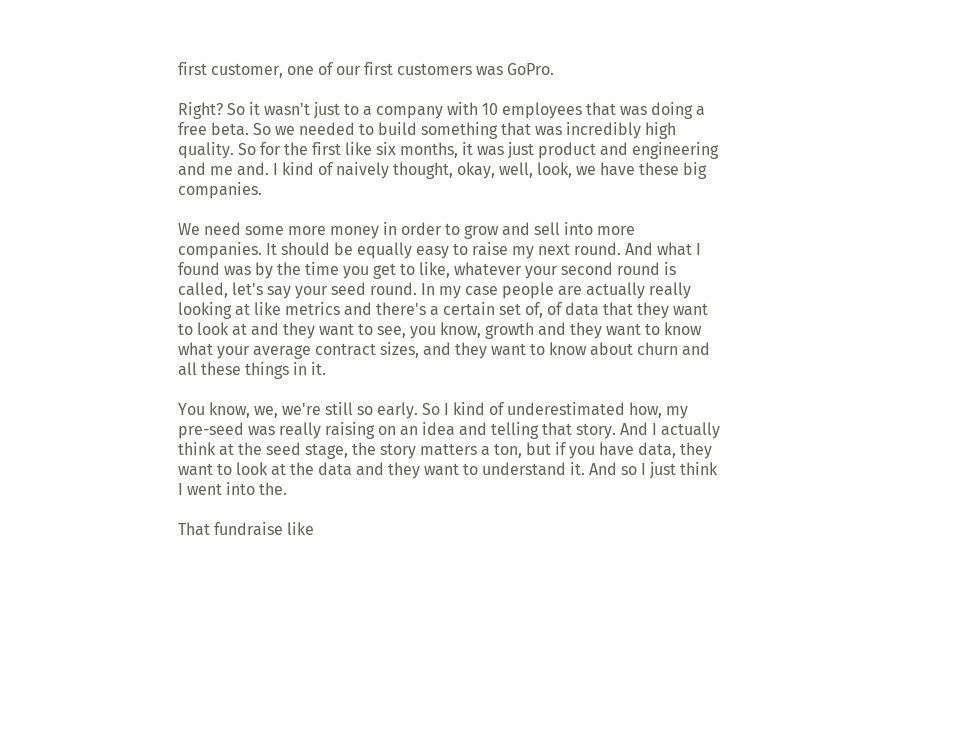first customer, one of our first customers was GoPro.

Right? So it wasn't just to a company with 10 employees that was doing a free beta. So we needed to build something that was incredibly high quality. So for the first like six months, it was just product and engineering and me and. I kind of naively thought, okay, well, look, we have these big companies.

We need some more money in order to grow and sell into more companies. It should be equally easy to raise my next round. And what I found was by the time you get to like, whatever your second round is called, let's say your seed round. In my case people are actually really looking at like metrics and there's a certain set of, of data that they want to look at and they want to see, you know, growth and they want to know what your average contract sizes, and they want to know about churn and all these things in it.

You know, we, we're still so early. So I kind of underestimated how, my pre-seed was really raising on an idea and telling that story. And I actually think at the seed stage, the story matters a ton, but if you have data, they want to look at the data and they want to understand it. And so I just think I went into the.

That fundraise like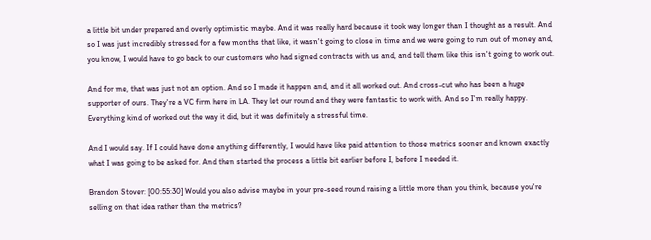a little bit under prepared and overly optimistic maybe. And it was really hard because it took way longer than I thought as a result. And so I was just incredibly stressed for a few months that like, it wasn't going to close in time and we were going to run out of money and, you know, I would have to go back to our customers who had signed contracts with us and, and tell them like this isn't going to work out.

And for me, that was just not an option. And so I made it happen and, and it all worked out. And cross-cut who has been a huge supporter of ours. They're a VC firm here in LA. They let our round and they were fantastic to work with. And so I'm really happy. Everything kind of worked out the way it did, but it was definitely a stressful time.

And I would say. If I could have done anything differently, I would have like paid attention to those metrics sooner and known exactly what I was going to be asked for. And then started the process a little bit earlier before I, before I needed it.

Brandon Stover: [00:55:30] Would you also advise maybe in your pre-seed round raising a little more than you think, because you're selling on that idea rather than the metrics?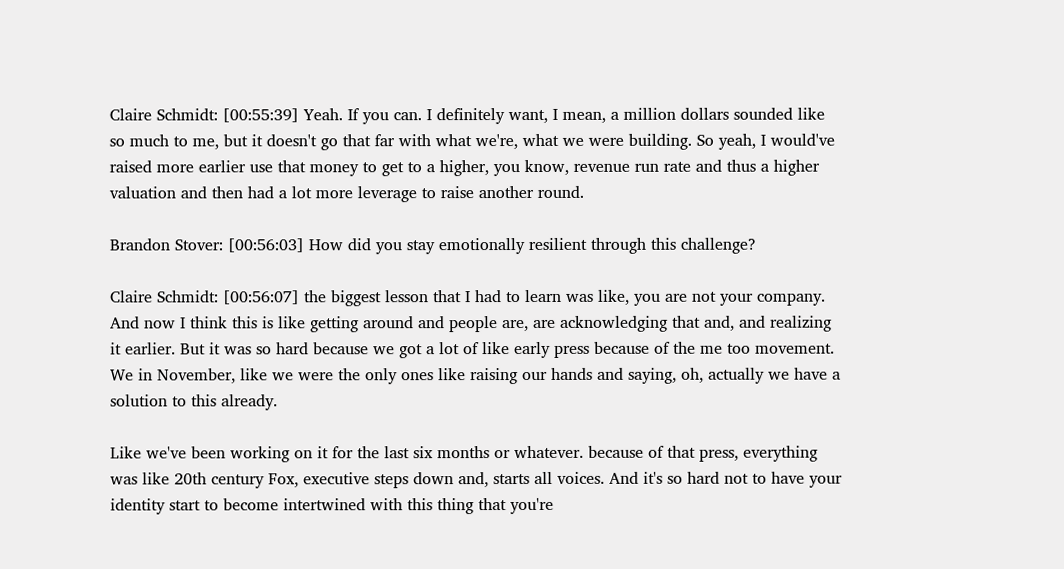Claire Schmidt: [00:55:39] Yeah. If you can. I definitely want, I mean, a million dollars sounded like so much to me, but it doesn't go that far with what we're, what we were building. So yeah, I would've raised more earlier use that money to get to a higher, you know, revenue run rate and thus a higher valuation and then had a lot more leverage to raise another round.

Brandon Stover: [00:56:03] How did you stay emotionally resilient through this challenge?

Claire Schmidt: [00:56:07] the biggest lesson that I had to learn was like, you are not your company. And now I think this is like getting around and people are, are acknowledging that and, and realizing it earlier. But it was so hard because we got a lot of like early press because of the me too movement. We in November, like we were the only ones like raising our hands and saying, oh, actually we have a solution to this already.

Like we've been working on it for the last six months or whatever. because of that press, everything was like 20th century Fox, executive steps down and, starts all voices. And it's so hard not to have your identity start to become intertwined with this thing that you're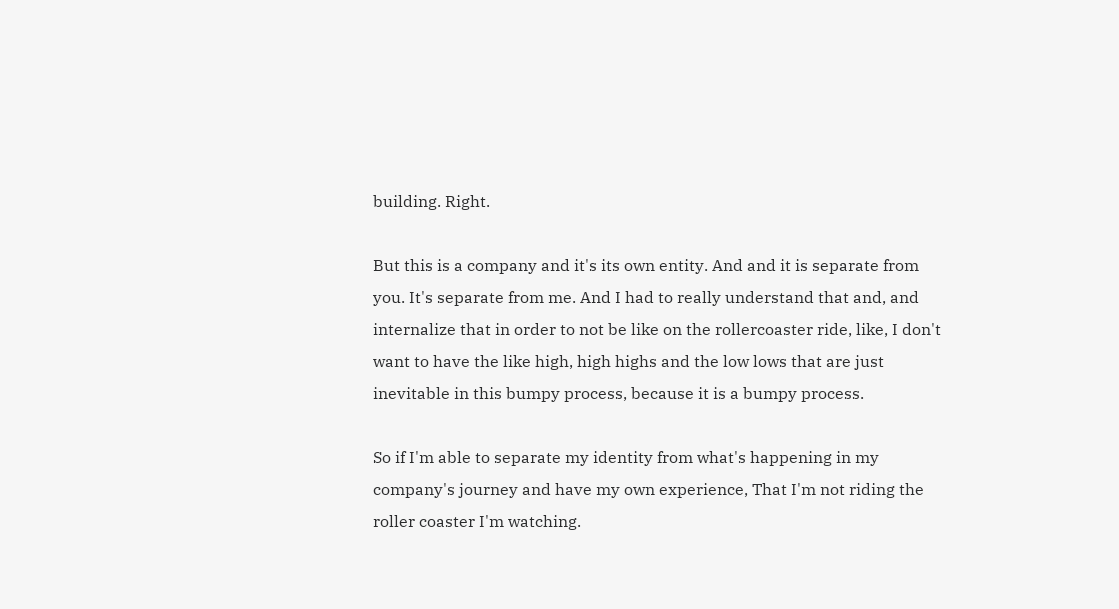building. Right.

But this is a company and it's its own entity. And and it is separate from you. It's separate from me. And I had to really understand that and, and internalize that in order to not be like on the rollercoaster ride, like, I don't want to have the like high, high highs and the low lows that are just inevitable in this bumpy process, because it is a bumpy process.

So if I'm able to separate my identity from what's happening in my company's journey and have my own experience, That I'm not riding the roller coaster I'm watching.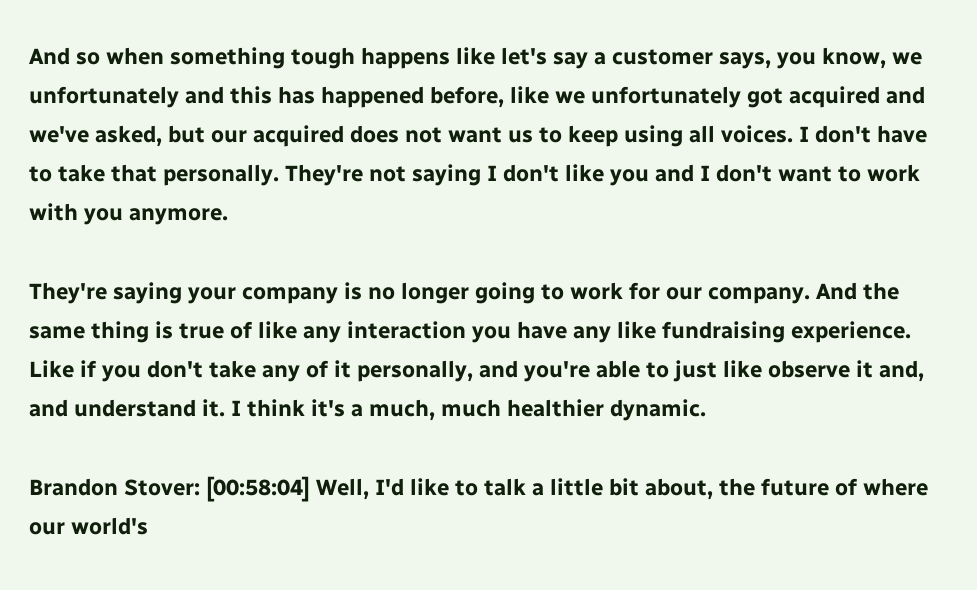And so when something tough happens like let's say a customer says, you know, we unfortunately and this has happened before, like we unfortunately got acquired and we've asked, but our acquired does not want us to keep using all voices. I don't have to take that personally. They're not saying I don't like you and I don't want to work with you anymore.

They're saying your company is no longer going to work for our company. And the same thing is true of like any interaction you have any like fundraising experience. Like if you don't take any of it personally, and you're able to just like observe it and, and understand it. I think it's a much, much healthier dynamic.

Brandon Stover: [00:58:04] Well, I'd like to talk a little bit about, the future of where our world's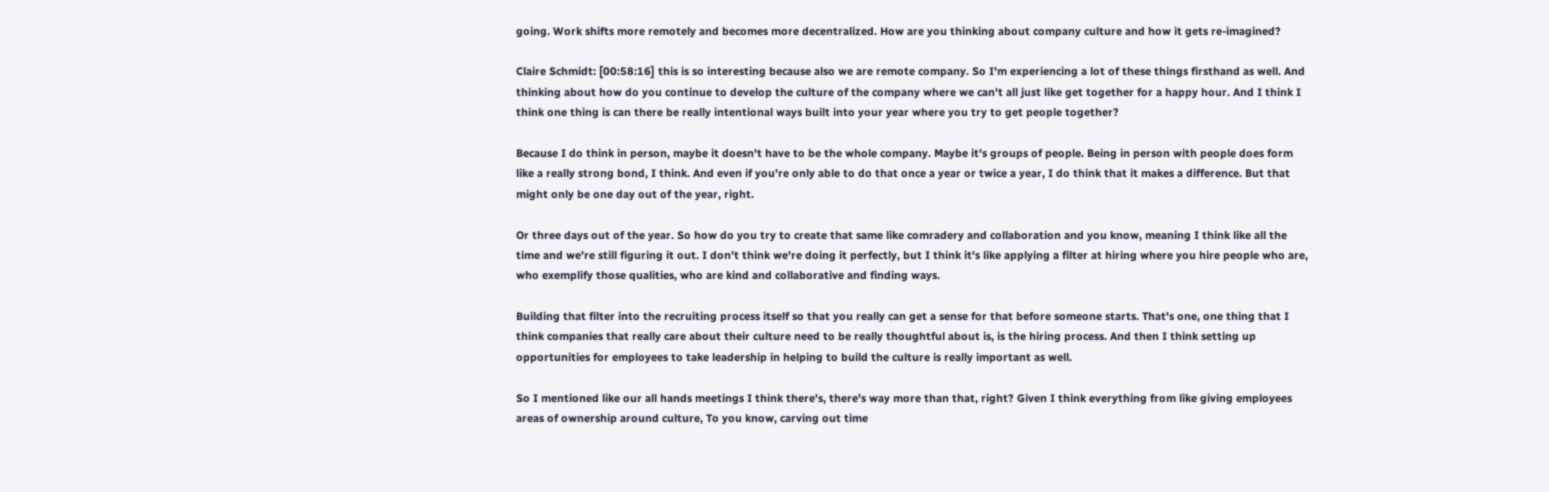going. Work shifts more remotely and becomes more decentralized. How are you thinking about company culture and how it gets re-imagined?

Claire Schmidt: [00:58:16] this is so interesting because also we are remote company. So I'm experiencing a lot of these things firsthand as well. And thinking about how do you continue to develop the culture of the company where we can't all just like get together for a happy hour. And I think I think one thing is can there be really intentional ways built into your year where you try to get people together?

Because I do think in person, maybe it doesn't have to be the whole company. Maybe it's groups of people. Being in person with people does form like a really strong bond, I think. And even if you're only able to do that once a year or twice a year, I do think that it makes a difference. But that might only be one day out of the year, right.

Or three days out of the year. So how do you try to create that same like comradery and collaboration and you know, meaning I think like all the time and we're still figuring it out. I don't think we're doing it perfectly, but I think it's like applying a filter at hiring where you hire people who are, who exemplify those qualities, who are kind and collaborative and finding ways.

Building that filter into the recruiting process itself so that you really can get a sense for that before someone starts. That's one, one thing that I think companies that really care about their culture need to be really thoughtful about is, is the hiring process. And then I think setting up opportunities for employees to take leadership in helping to build the culture is really important as well.

So I mentioned like our all hands meetings I think there's, there's way more than that, right? Given I think everything from like giving employees areas of ownership around culture, To you know, carving out time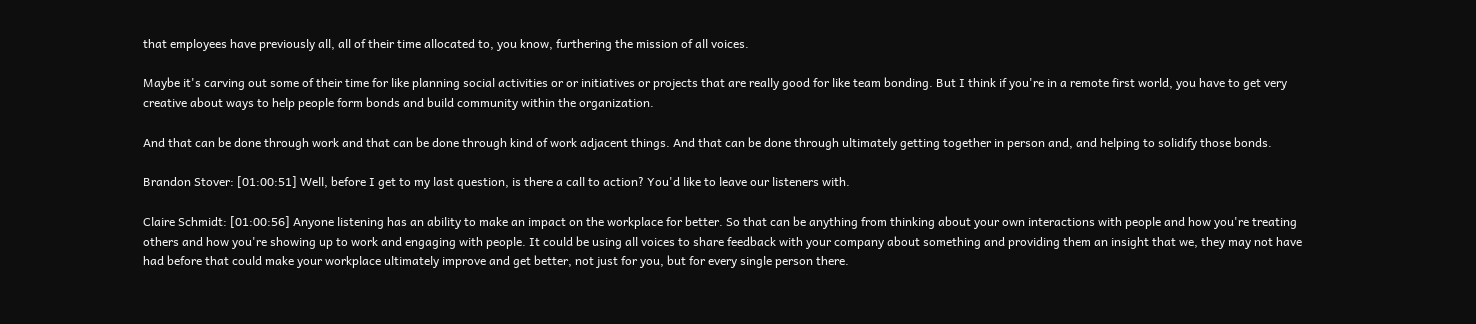that employees have previously all, all of their time allocated to, you know, furthering the mission of all voices.

Maybe it's carving out some of their time for like planning social activities or or initiatives or projects that are really good for like team bonding. But I think if you're in a remote first world, you have to get very creative about ways to help people form bonds and build community within the organization.

And that can be done through work and that can be done through kind of work adjacent things. And that can be done through ultimately getting together in person and, and helping to solidify those bonds.

Brandon Stover: [01:00:51] Well, before I get to my last question, is there a call to action? You'd like to leave our listeners with.

Claire Schmidt: [01:00:56] Anyone listening has an ability to make an impact on the workplace for better. So that can be anything from thinking about your own interactions with people and how you're treating others and how you're showing up to work and engaging with people. It could be using all voices to share feedback with your company about something and providing them an insight that we, they may not have had before that could make your workplace ultimately improve and get better, not just for you, but for every single person there.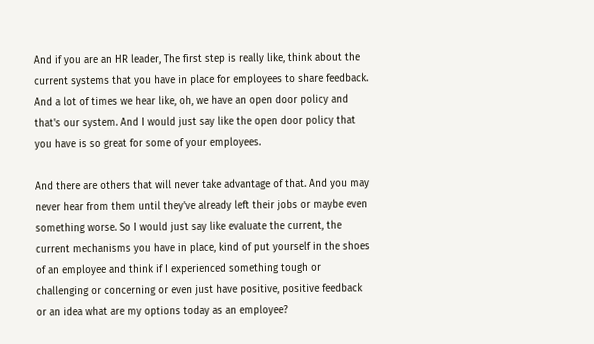And if you are an HR leader, The first step is really like, think about the current systems that you have in place for employees to share feedback. And a lot of times we hear like, oh, we have an open door policy and that's our system. And I would just say like the open door policy that you have is so great for some of your employees.

And there are others that will never take advantage of that. And you may never hear from them until they've already left their jobs or maybe even something worse. So I would just say like evaluate the current, the current mechanisms you have in place, kind of put yourself in the shoes of an employee and think if I experienced something tough or challenging or concerning or even just have positive, positive feedback or an idea what are my options today as an employee?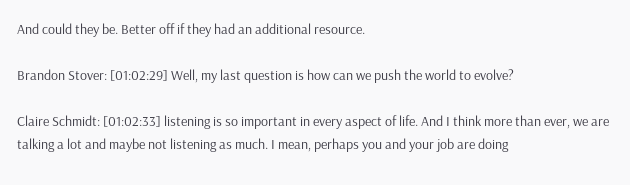And could they be. Better off if they had an additional resource.

Brandon Stover: [01:02:29] Well, my last question is how can we push the world to evolve?

Claire Schmidt: [01:02:33] listening is so important in every aspect of life. And I think more than ever, we are talking a lot and maybe not listening as much. I mean, perhaps you and your job are doing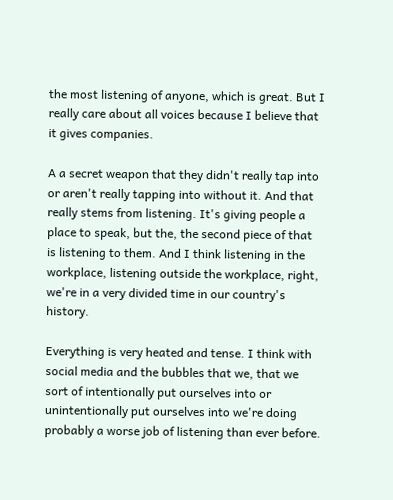the most listening of anyone, which is great. But I really care about all voices because I believe that it gives companies.

A a secret weapon that they didn't really tap into or aren't really tapping into without it. And that really stems from listening. It's giving people a place to speak, but the, the second piece of that is listening to them. And I think listening in the workplace, listening outside the workplace, right, we're in a very divided time in our country's history.

Everything is very heated and tense. I think with social media and the bubbles that we, that we sort of intentionally put ourselves into or unintentionally put ourselves into we're doing probably a worse job of listening than ever before.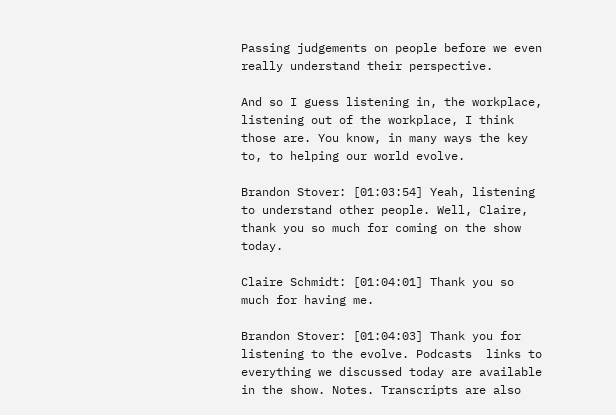Passing judgements on people before we even really understand their perspective.

And so I guess listening in, the workplace, listening out of the workplace, I think those are. You know, in many ways the key to, to helping our world evolve.

Brandon Stover: [01:03:54] Yeah, listening to understand other people. Well, Claire, thank you so much for coming on the show today.

Claire Schmidt: [01:04:01] Thank you so much for having me.

Brandon Stover: [01:04:03] Thank you for listening to the evolve. Podcasts  links to everything we discussed today are available in the show. Notes. Transcripts are also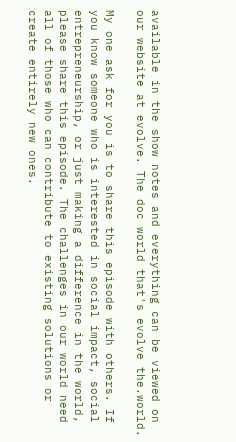available in the show notes and everything can be viewed on our website at evolve. The doc world that's evolve the.world.

My one ask for you is to share this episode with others. If you know someone who is interested in social impact, social entrepreneurship, or just making a difference in the world, please share this episode. The challenges in our world need all of those who can contribute to existing solutions or create entirely new ones.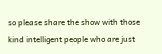so please share the show with those kind intelligent people who are just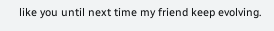like you until next time my friend keep evolving.